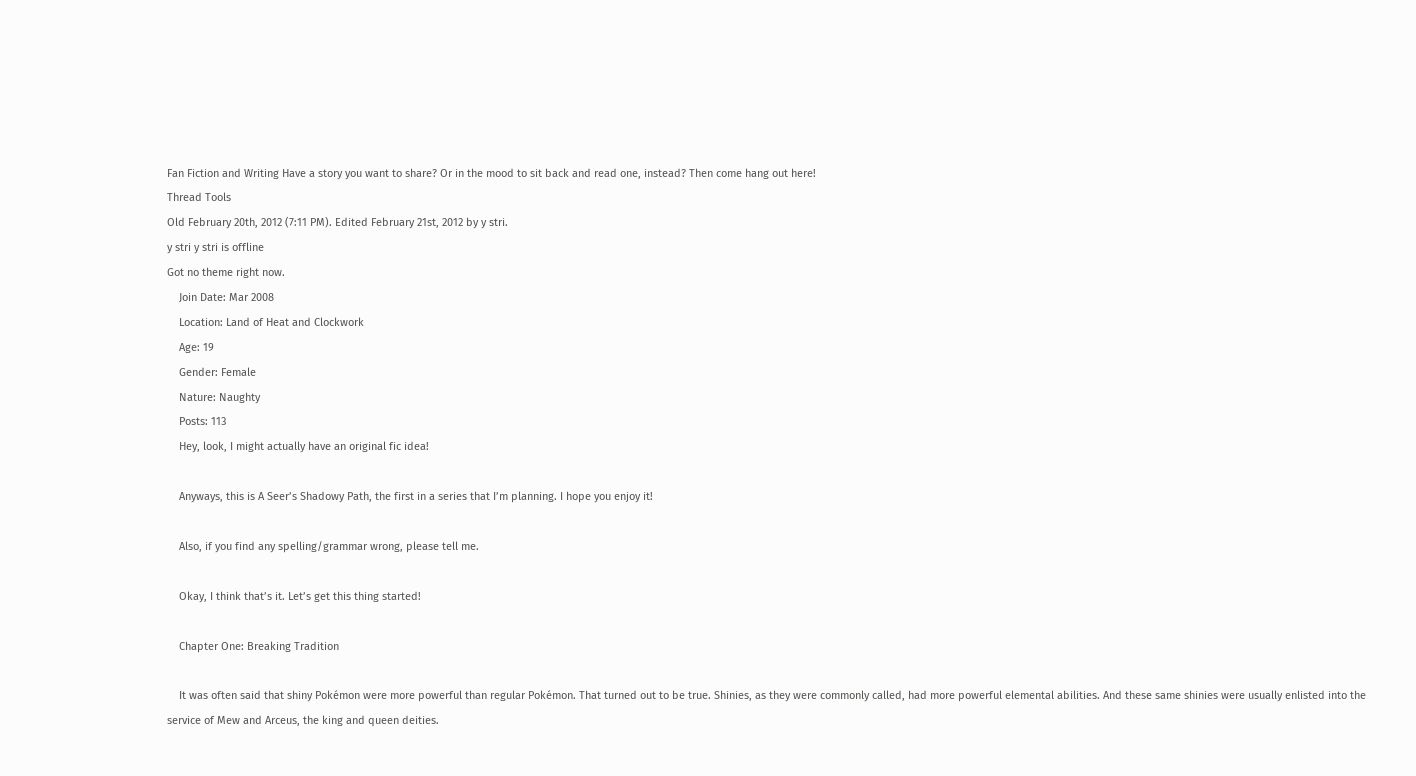Fan Fiction and Writing Have a story you want to share? Or in the mood to sit back and read one, instead? Then come hang out here!
Thread Tools
Old February 20th, 2012 (7:11 PM). Edited February 21st, 2012 by y stri.
y stri y stri is offline
Got no theme right now.
    Join Date: Mar 2008
    Location: Land of Heat and Clockwork
    Age: 19
    Gender: Female
    Nature: Naughty
    Posts: 113
    Hey, look, I might actually have an original fic idea!

    Anyways, this is A Seer’s Shadowy Path, the first in a series that I’m planning. I hope you enjoy it!

    Also, if you find any spelling/grammar wrong, please tell me.

    Okay, I think that’s it. Let’s get this thing started!

    Chapter One: Breaking Tradition

    It was often said that shiny Pokémon were more powerful than regular Pokémon. That turned out to be true. Shinies, as they were commonly called, had more powerful elemental abilities. And these same shinies were usually enlisted into the service of Mew and Arceus, the king and queen deities.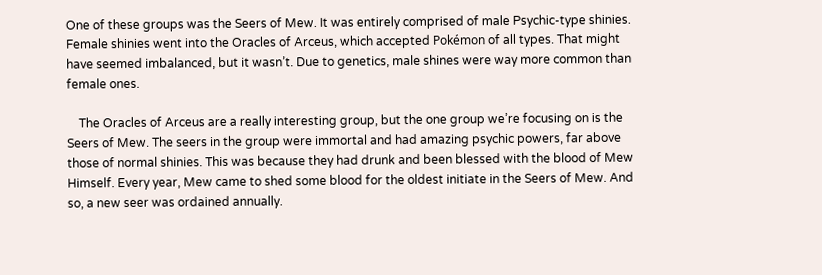One of these groups was the Seers of Mew. It was entirely comprised of male Psychic-type shinies. Female shinies went into the Oracles of Arceus, which accepted Pokémon of all types. That might have seemed imbalanced, but it wasn’t. Due to genetics, male shines were way more common than female ones.

    The Oracles of Arceus are a really interesting group, but the one group we’re focusing on is the Seers of Mew. The seers in the group were immortal and had amazing psychic powers, far above those of normal shinies. This was because they had drunk and been blessed with the blood of Mew Himself. Every year, Mew came to shed some blood for the oldest initiate in the Seers of Mew. And so, a new seer was ordained annually.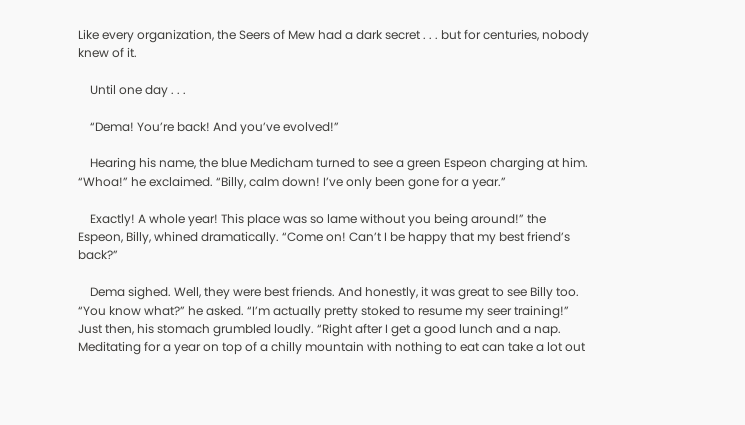Like every organization, the Seers of Mew had a dark secret . . . but for centuries, nobody knew of it.

    Until one day . . .

    “Dema! You’re back! And you’ve evolved!”

    Hearing his name, the blue Medicham turned to see a green Espeon charging at him. “Whoa!” he exclaimed. “Billy, calm down! I’ve only been gone for a year.”

    Exactly! A whole year! This place was so lame without you being around!” the Espeon, Billy, whined dramatically. “Come on! Can’t I be happy that my best friend’s back?”

    Dema sighed. Well, they were best friends. And honestly, it was great to see Billy too. “You know what?” he asked. “I’m actually pretty stoked to resume my seer training!” Just then, his stomach grumbled loudly. “Right after I get a good lunch and a nap. Meditating for a year on top of a chilly mountain with nothing to eat can take a lot out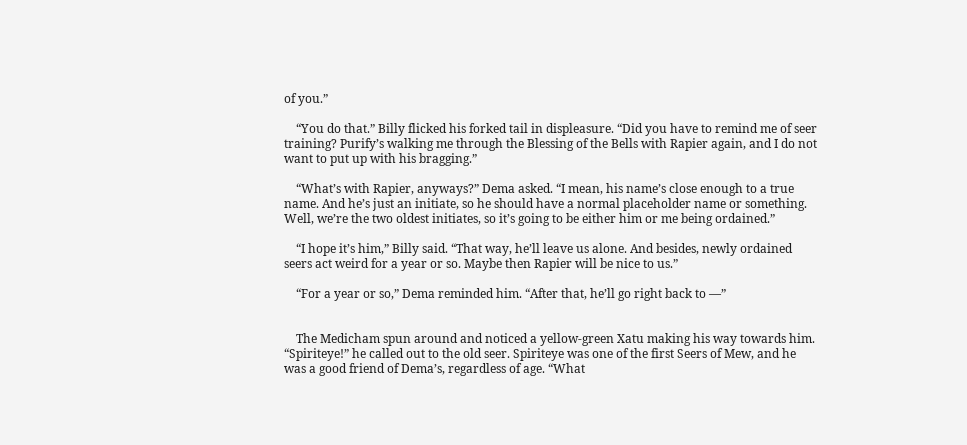of you.”

    “You do that.” Billy flicked his forked tail in displeasure. “Did you have to remind me of seer training? Purify’s walking me through the Blessing of the Bells with Rapier again, and I do not want to put up with his bragging.”

    “What’s with Rapier, anyways?” Dema asked. “I mean, his name’s close enough to a true name. And he’s just an initiate, so he should have a normal placeholder name or something. Well, we’re the two oldest initiates, so it’s going to be either him or me being ordained.”

    “I hope it’s him,” Billy said. “That way, he’ll leave us alone. And besides, newly ordained seers act weird for a year or so. Maybe then Rapier will be nice to us.”

    “For a year or so,” Dema reminded him. “After that, he’ll go right back to —”


    The Medicham spun around and noticed a yellow-green Xatu making his way towards him. “Spiriteye!” he called out to the old seer. Spiriteye was one of the first Seers of Mew, and he was a good friend of Dema’s, regardless of age. “What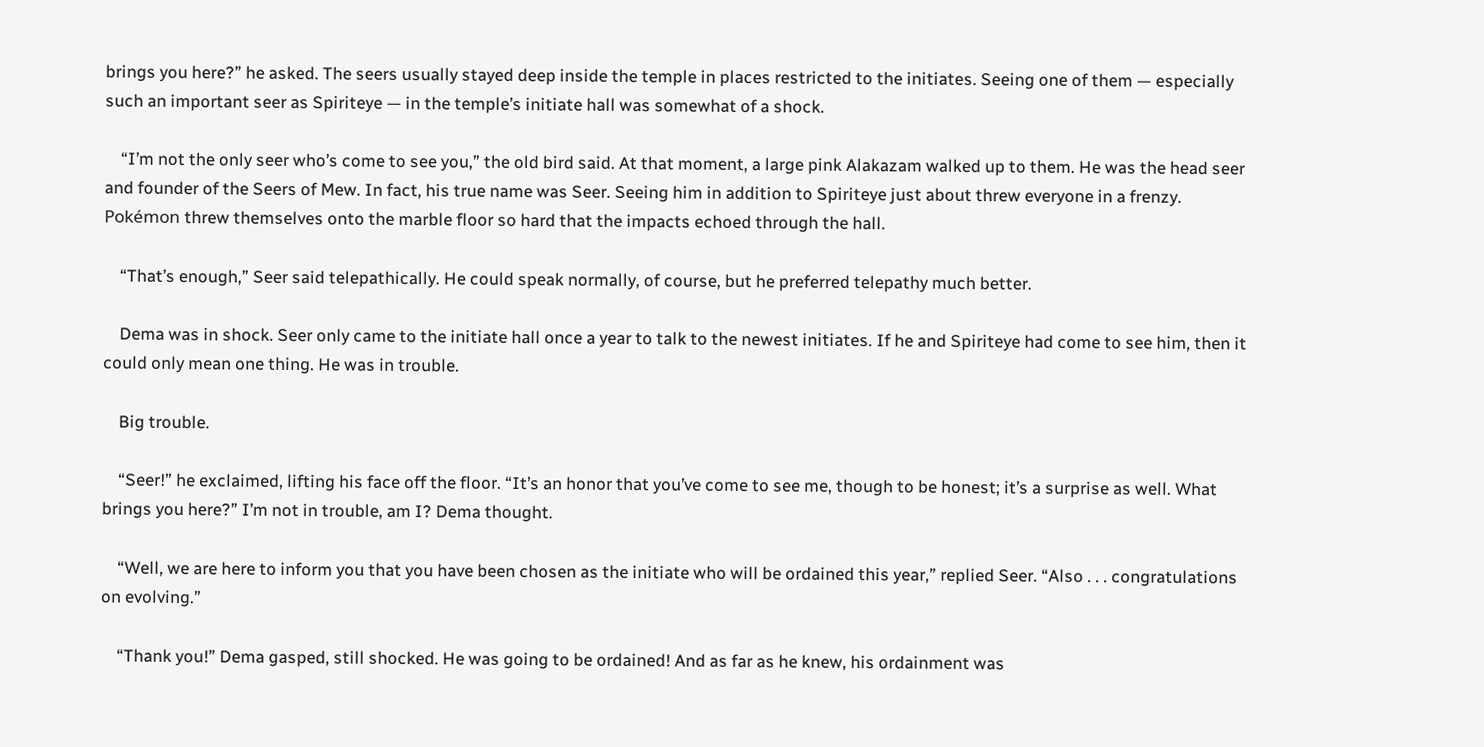brings you here?” he asked. The seers usually stayed deep inside the temple in places restricted to the initiates. Seeing one of them — especially such an important seer as Spiriteye — in the temple’s initiate hall was somewhat of a shock.

    “I’m not the only seer who’s come to see you,” the old bird said. At that moment, a large pink Alakazam walked up to them. He was the head seer and founder of the Seers of Mew. In fact, his true name was Seer. Seeing him in addition to Spiriteye just about threw everyone in a frenzy. Pokémon threw themselves onto the marble floor so hard that the impacts echoed through the hall.

    “That’s enough,” Seer said telepathically. He could speak normally, of course, but he preferred telepathy much better.

    Dema was in shock. Seer only came to the initiate hall once a year to talk to the newest initiates. If he and Spiriteye had come to see him, then it could only mean one thing. He was in trouble.

    Big trouble.

    “Seer!” he exclaimed, lifting his face off the floor. “It’s an honor that you’ve come to see me, though to be honest; it’s a surprise as well. What brings you here?” I’m not in trouble, am I? Dema thought.

    “Well, we are here to inform you that you have been chosen as the initiate who will be ordained this year,” replied Seer. “Also . . . congratulations on evolving.”

    “Thank you!” Dema gasped, still shocked. He was going to be ordained! And as far as he knew, his ordainment was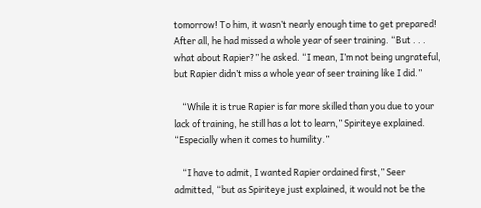tomorrow! To him, it wasn’t nearly enough time to get prepared! After all, he had missed a whole year of seer training. “But . . . what about Rapier?” he asked. “I mean, I’m not being ungrateful, but Rapier didn’t miss a whole year of seer training like I did.”

    “While it is true Rapier is far more skilled than you due to your lack of training, he still has a lot to learn,” Spiriteye explained. “Especially when it comes to humility.”

    “I have to admit, I wanted Rapier ordained first,” Seer admitted, “but as Spiriteye just explained, it would not be the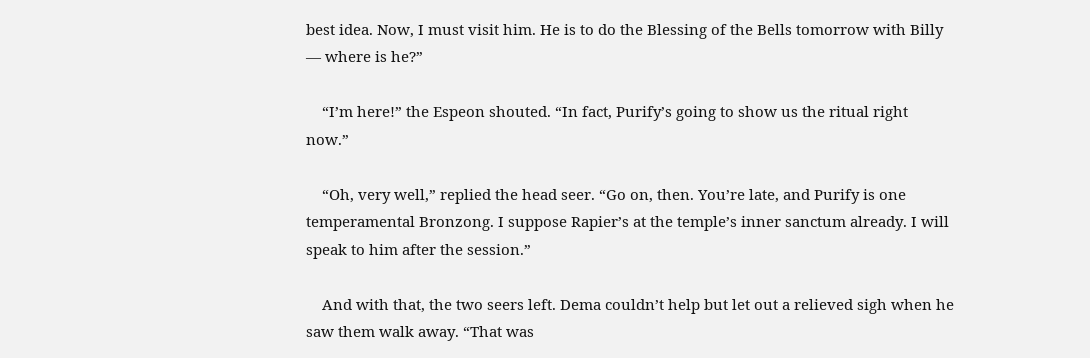best idea. Now, I must visit him. He is to do the Blessing of the Bells tomorrow with Billy — where is he?”

    “I’m here!” the Espeon shouted. “In fact, Purify’s going to show us the ritual right now.”

    “Oh, very well,” replied the head seer. “Go on, then. You’re late, and Purify is one temperamental Bronzong. I suppose Rapier’s at the temple’s inner sanctum already. I will speak to him after the session.”

    And with that, the two seers left. Dema couldn’t help but let out a relieved sigh when he saw them walk away. “That was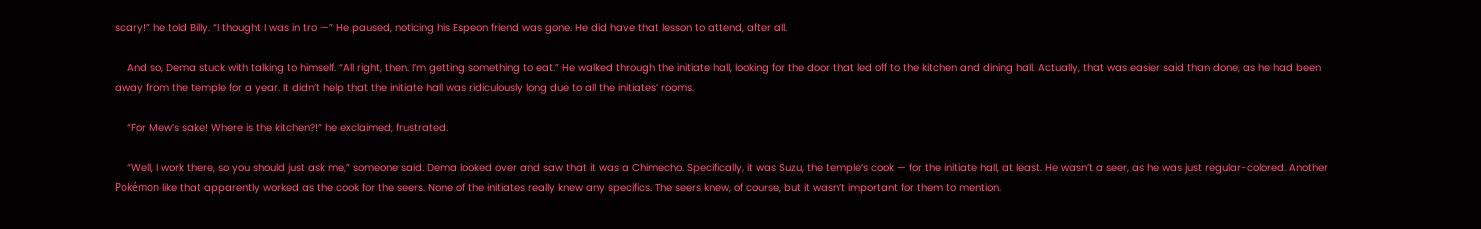scary!” he told Billy. “I thought I was in tro —” He paused, noticing his Espeon friend was gone. He did have that lesson to attend, after all.

    And so, Dema stuck with talking to himself. “All right, then. I’m getting something to eat.” He walked through the initiate hall, looking for the door that led off to the kitchen and dining hall. Actually, that was easier said than done, as he had been away from the temple for a year. It didn’t help that the initiate hall was ridiculously long due to all the initiates’ rooms.

    “For Mew’s sake! Where is the kitchen?!” he exclaimed, frustrated.

    “Well, I work there, so you should just ask me,” someone said. Dema looked over and saw that it was a Chimecho. Specifically, it was Suzu, the temple’s cook — for the initiate hall, at least. He wasn’t a seer, as he was just regular-colored. Another Pokémon like that apparently worked as the cook for the seers. None of the initiates really knew any specifics. The seers knew, of course, but it wasn’t important for them to mention.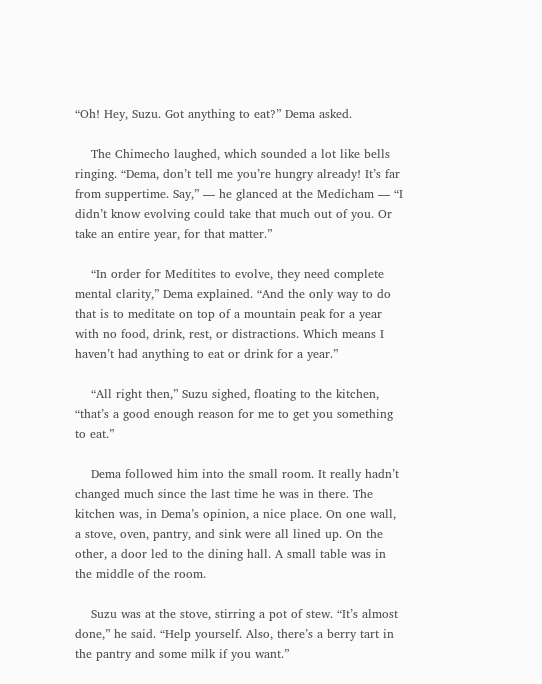“Oh! Hey, Suzu. Got anything to eat?” Dema asked.

    The Chimecho laughed, which sounded a lot like bells ringing. “Dema, don’t tell me you’re hungry already! It’s far from suppertime. Say,” — he glanced at the Medicham — “I didn’t know evolving could take that much out of you. Or take an entire year, for that matter.”

    “In order for Meditites to evolve, they need complete mental clarity,” Dema explained. “And the only way to do that is to meditate on top of a mountain peak for a year with no food, drink, rest, or distractions. Which means I haven’t had anything to eat or drink for a year.”

    “All right then,” Suzu sighed, floating to the kitchen, “that’s a good enough reason for me to get you something to eat.”

    Dema followed him into the small room. It really hadn’t changed much since the last time he was in there. The kitchen was, in Dema’s opinion, a nice place. On one wall, a stove, oven, pantry, and sink were all lined up. On the other, a door led to the dining hall. A small table was in the middle of the room.

    Suzu was at the stove, stirring a pot of stew. “It’s almost done,” he said. “Help yourself. Also, there’s a berry tart in the pantry and some milk if you want.”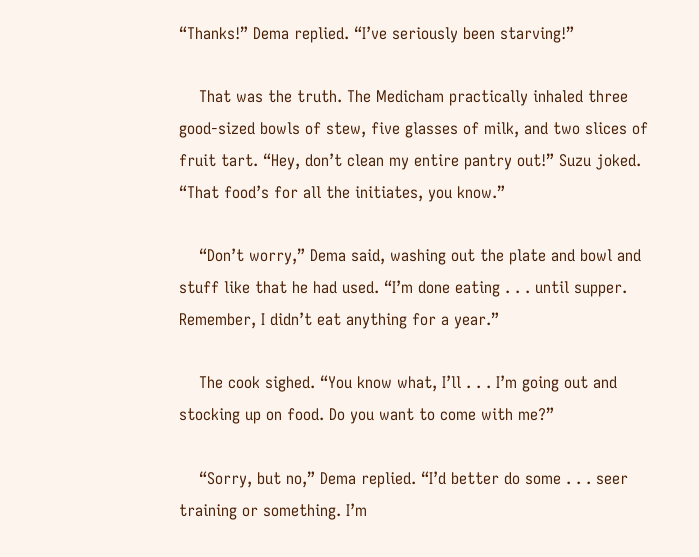“Thanks!” Dema replied. “I’ve seriously been starving!”

    That was the truth. The Medicham practically inhaled three good-sized bowls of stew, five glasses of milk, and two slices of fruit tart. “Hey, don’t clean my entire pantry out!” Suzu joked. “That food’s for all the initiates, you know.”

    “Don’t worry,” Dema said, washing out the plate and bowl and stuff like that he had used. “I’m done eating . . . until supper. Remember, I didn’t eat anything for a year.”

    The cook sighed. “You know what, I’ll . . . I’m going out and stocking up on food. Do you want to come with me?”

    “Sorry, but no,” Dema replied. “I’d better do some . . . seer training or something. I’m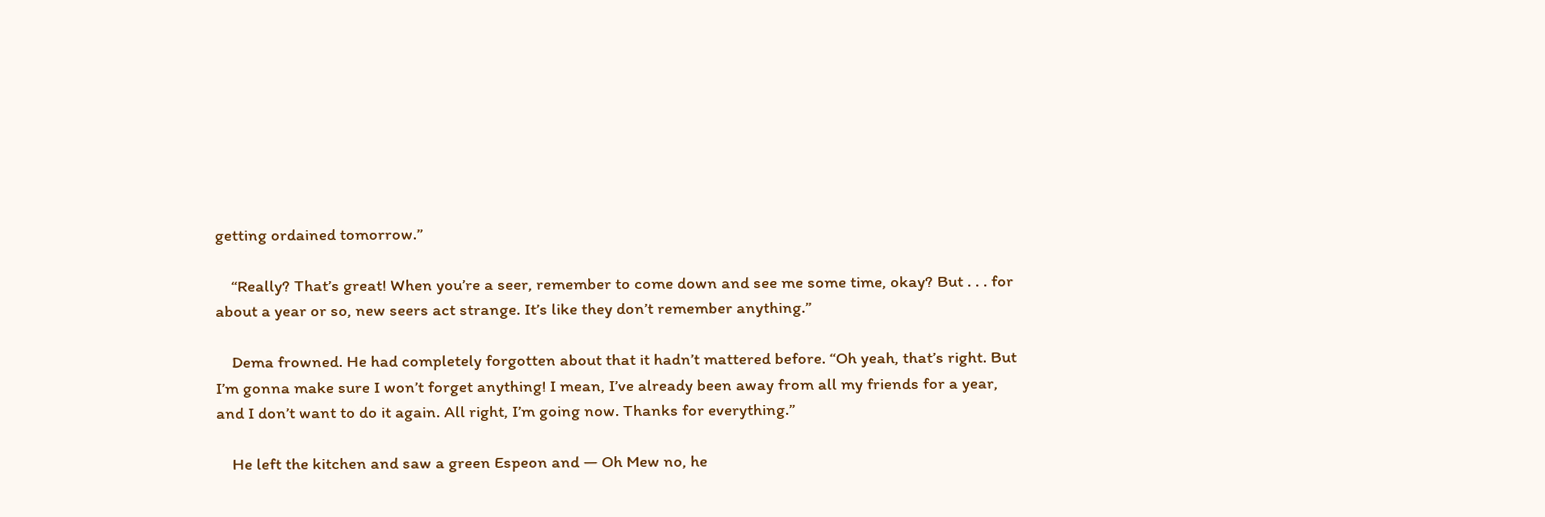getting ordained tomorrow.”

    “Really? That’s great! When you’re a seer, remember to come down and see me some time, okay? But . . . for about a year or so, new seers act strange. It’s like they don’t remember anything.”

    Dema frowned. He had completely forgotten about that it hadn’t mattered before. “Oh yeah, that’s right. But I’m gonna make sure I won’t forget anything! I mean, I’ve already been away from all my friends for a year, and I don’t want to do it again. All right, I’m going now. Thanks for everything.”

    He left the kitchen and saw a green Espeon and — Oh Mew no, he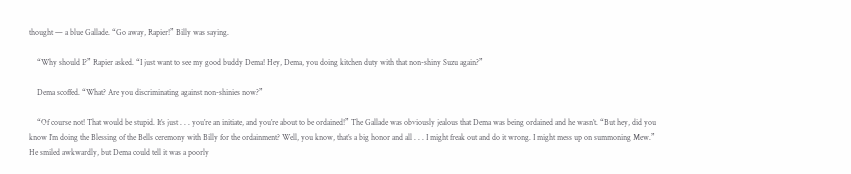thought — a blue Gallade. “Go away, Rapier!” Billy was saying.

    “Why should I?” Rapier asked. “I just want to see my good buddy Dema! Hey, Dema, you doing kitchen duty with that non-shiny Suzu again?”

    Dema scoffed. “What? Are you discriminating against non-shinies now?”

    “Of course not! That would be stupid. It’s just . . . you’re an initiate, and you’re about to be ordained!” The Gallade was obviously jealous that Dema was being ordained and he wasn’t. “But hey, did you know I’m doing the Blessing of the Bells ceremony with Billy for the ordainment? Well, you know, that’s a big honor and all . . . I might freak out and do it wrong. I might mess up on summoning Mew.” He smiled awkwardly, but Dema could tell it was a poorly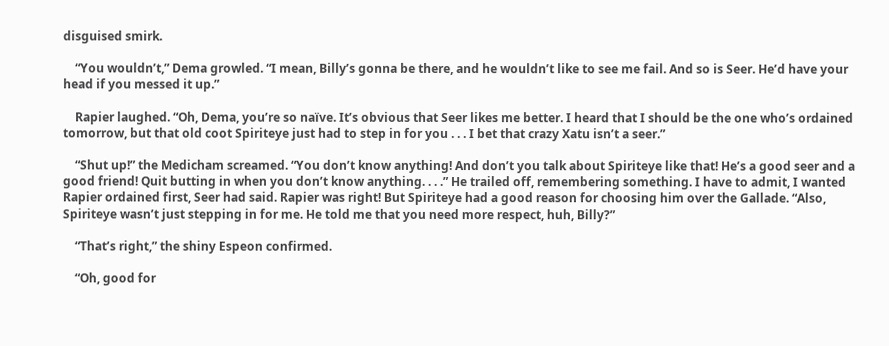disguised smirk.

    “You wouldn’t,” Dema growled. “I mean, Billy’s gonna be there, and he wouldn’t like to see me fail. And so is Seer. He’d have your head if you messed it up.”

    Rapier laughed. “Oh, Dema, you’re so naïve. It’s obvious that Seer likes me better. I heard that I should be the one who’s ordained tomorrow, but that old coot Spiriteye just had to step in for you . . . I bet that crazy Xatu isn’t a seer.”

    “Shut up!” the Medicham screamed. “You don’t know anything! And don’t you talk about Spiriteye like that! He’s a good seer and a good friend! Quit butting in when you don’t know anything. . . .” He trailed off, remembering something. I have to admit, I wanted Rapier ordained first, Seer had said. Rapier was right! But Spiriteye had a good reason for choosing him over the Gallade. “Also, Spiriteye wasn’t just stepping in for me. He told me that you need more respect, huh, Billy?”

    “That’s right,” the shiny Espeon confirmed.

    “Oh, good for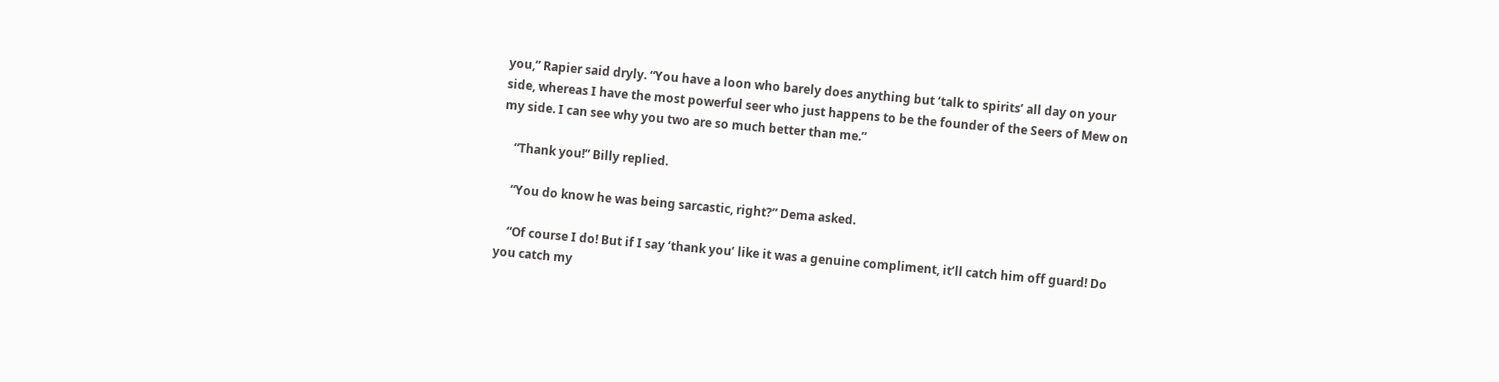you,” Rapier said dryly. “You have a loon who barely does anything but ‘talk to spirits’ all day on your side, whereas I have the most powerful seer who just happens to be the founder of the Seers of Mew on my side. I can see why you two are so much better than me.”

    “Thank you!” Billy replied.

    “You do know he was being sarcastic, right?” Dema asked.

    “Of course I do! But if I say ‘thank you’ like it was a genuine compliment, it’ll catch him off guard! Do you catch my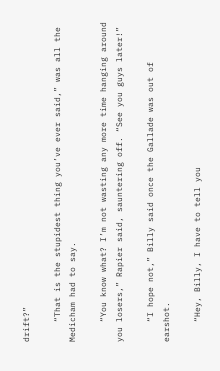drift?”

    “That is the stupidest thing you’ve ever said,” was all the Medicham had to say.

    “You know what? I’m not wasting any more time hanging around you losers,” Rapier said, sauntering off. “See you guys later!”

    “I hope not,” Billy said once the Gallade was out of earshot.

    “Hey, Billy, I have to tell you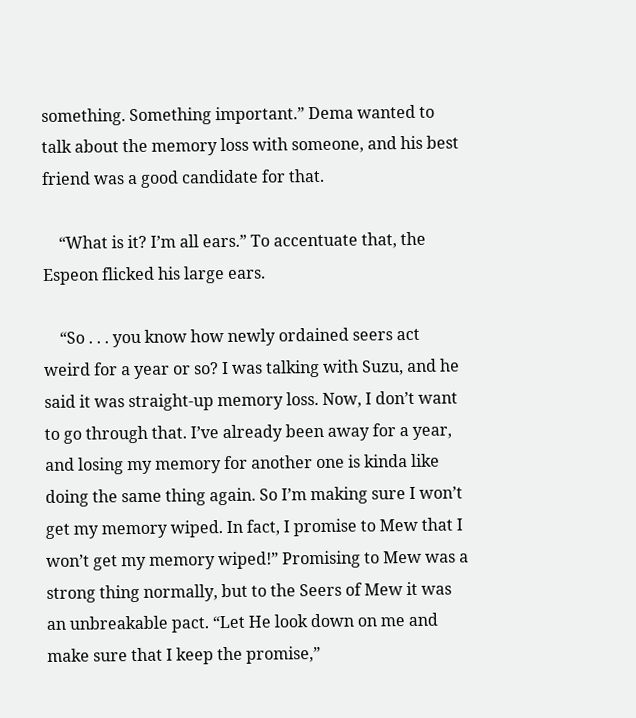something. Something important.” Dema wanted to talk about the memory loss with someone, and his best friend was a good candidate for that.

    “What is it? I’m all ears.” To accentuate that, the Espeon flicked his large ears.

    “So . . . you know how newly ordained seers act weird for a year or so? I was talking with Suzu, and he said it was straight-up memory loss. Now, I don’t want to go through that. I’ve already been away for a year, and losing my memory for another one is kinda like doing the same thing again. So I’m making sure I won’t get my memory wiped. In fact, I promise to Mew that I won’t get my memory wiped!” Promising to Mew was a strong thing normally, but to the Seers of Mew it was an unbreakable pact. “Let He look down on me and make sure that I keep the promise,”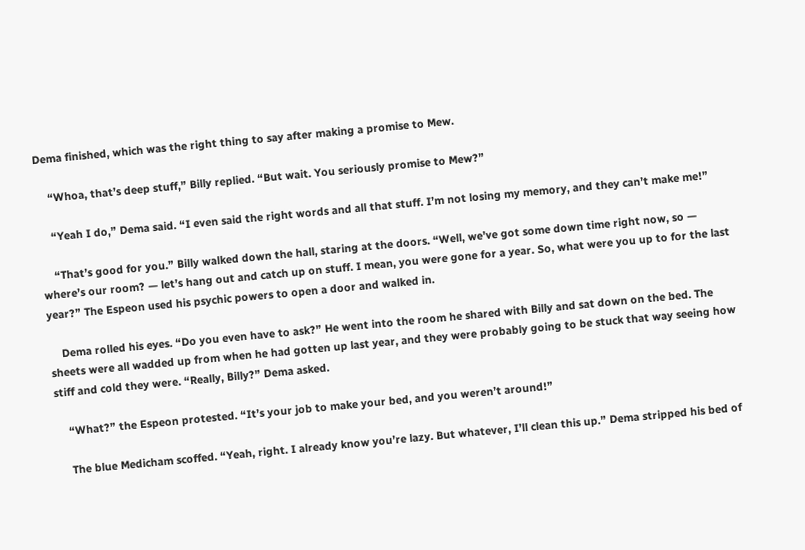Dema finished, which was the right thing to say after making a promise to Mew.

    “Whoa, that’s deep stuff,” Billy replied. “But wait. You seriously promise to Mew?”

    “Yeah I do,” Dema said. “I even said the right words and all that stuff. I’m not losing my memory, and they can’t make me!”

    “That’s good for you.” Billy walked down the hall, staring at the doors. “Well, we’ve got some down time right now, so — where’s our room? — let’s hang out and catch up on stuff. I mean, you were gone for a year. So, what were you up to for the last year?” The Espeon used his psychic powers to open a door and walked in.

    Dema rolled his eyes. “Do you even have to ask?” He went into the room he shared with Billy and sat down on the bed. The sheets were all wadded up from when he had gotten up last year, and they were probably going to be stuck that way seeing how stiff and cold they were. “Really, Billy?” Dema asked.

    “What?” the Espeon protested. “It’s your job to make your bed, and you weren’t around!”

    The blue Medicham scoffed. “Yeah, right. I already know you’re lazy. But whatever, I’ll clean this up.” Dema stripped his bed of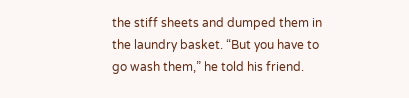the stiff sheets and dumped them in the laundry basket. “But you have to go wash them,” he told his friend.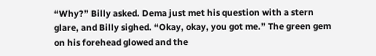“Why?” Billy asked. Dema just met his question with a stern glare, and Billy sighed. “Okay, okay, you got me.” The green gem on his forehead glowed and the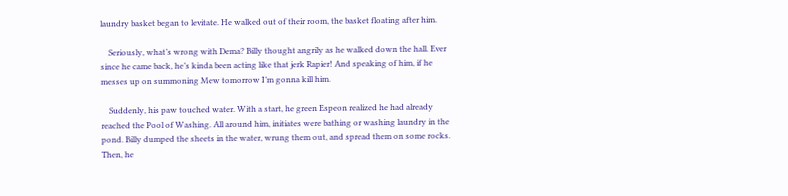laundry basket began to levitate. He walked out of their room, the basket floating after him.

    Seriously, what’s wrong with Dema? Billy thought angrily as he walked down the hall. Ever since he came back, he’s kinda been acting like that jerk Rapier! And speaking of him, if he messes up on summoning Mew tomorrow I’m gonna kill him.

    Suddenly, his paw touched water. With a start, he green Espeon realized he had already reached the Pool of Washing. All around him, initiates were bathing or washing laundry in the pond. Billy dumped the sheets in the water, wrung them out, and spread them on some rocks. Then, he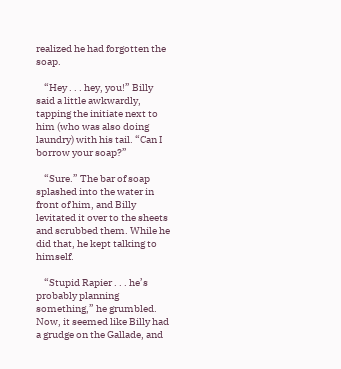realized he had forgotten the soap.

    “Hey . . . hey, you!” Billy said a little awkwardly, tapping the initiate next to him (who was also doing laundry) with his tail. “Can I borrow your soap?”

    “Sure.” The bar of soap splashed into the water in front of him, and Billy levitated it over to the sheets and scrubbed them. While he did that, he kept talking to himself.

    “Stupid Rapier . . . he’s probably planning something,” he grumbled. Now, it seemed like Billy had a grudge on the Gallade, and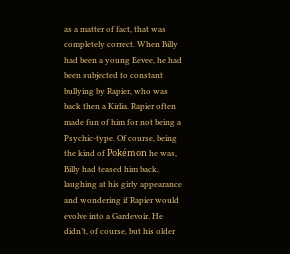as a matter of fact, that was completely correct. When Billy had been a young Eevee, he had been subjected to constant bullying by Rapier, who was back then a Kirlia. Rapier often made fun of him for not being a Psychic-type. Of course, being the kind of Pokémon he was, Billy had teased him back, laughing at his girly appearance and wondering if Rapier would evolve into a Gardevoir. He didn’t, of course, but his older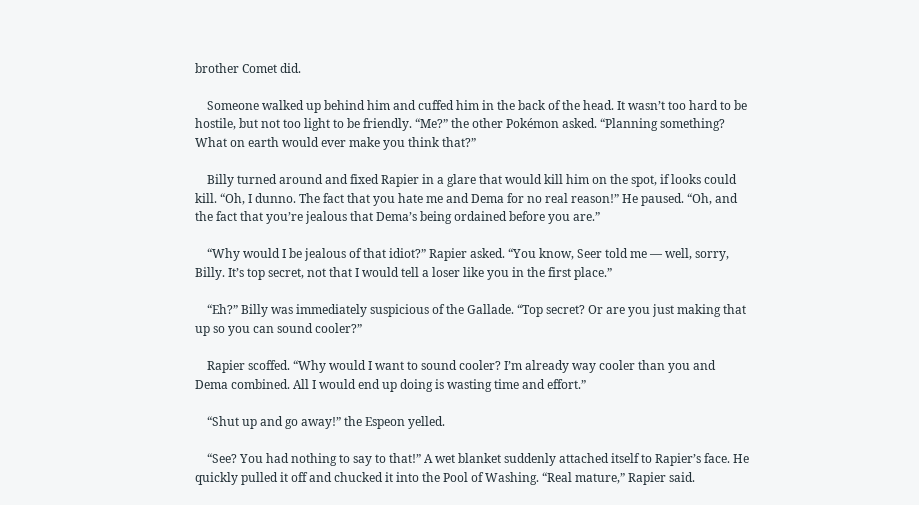brother Comet did.

    Someone walked up behind him and cuffed him in the back of the head. It wasn’t too hard to be hostile, but not too light to be friendly. “Me?” the other Pokémon asked. “Planning something? What on earth would ever make you think that?”

    Billy turned around and fixed Rapier in a glare that would kill him on the spot, if looks could kill. “Oh, I dunno. The fact that you hate me and Dema for no real reason!” He paused. “Oh, and the fact that you’re jealous that Dema’s being ordained before you are.”

    “Why would I be jealous of that idiot?” Rapier asked. “You know, Seer told me — well, sorry, Billy. It’s top secret, not that I would tell a loser like you in the first place.”

    “Eh?” Billy was immediately suspicious of the Gallade. “Top secret? Or are you just making that up so you can sound cooler?”

    Rapier scoffed. “Why would I want to sound cooler? I’m already way cooler than you and Dema combined. All I would end up doing is wasting time and effort.”

    “Shut up and go away!” the Espeon yelled.

    “See? You had nothing to say to that!” A wet blanket suddenly attached itself to Rapier’s face. He quickly pulled it off and chucked it into the Pool of Washing. “Real mature,” Rapier said.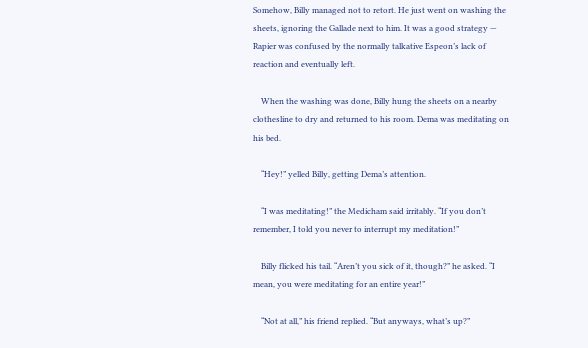Somehow, Billy managed not to retort. He just went on washing the sheets, ignoring the Gallade next to him. It was a good strategy — Rapier was confused by the normally talkative Espeon’s lack of reaction and eventually left.

    When the washing was done, Billy hung the sheets on a nearby clothesline to dry and returned to his room. Dema was meditating on his bed.

    “Hey!” yelled Billy, getting Dema’s attention.

    “I was meditating!” the Medicham said irritably. “If you don’t remember, I told you never to interrupt my meditation!”

    Billy flicked his tail. “Aren’t you sick of it, though?” he asked. “I mean, you were meditating for an entire year!”

    “Not at all,” his friend replied. “But anyways, what’s up?”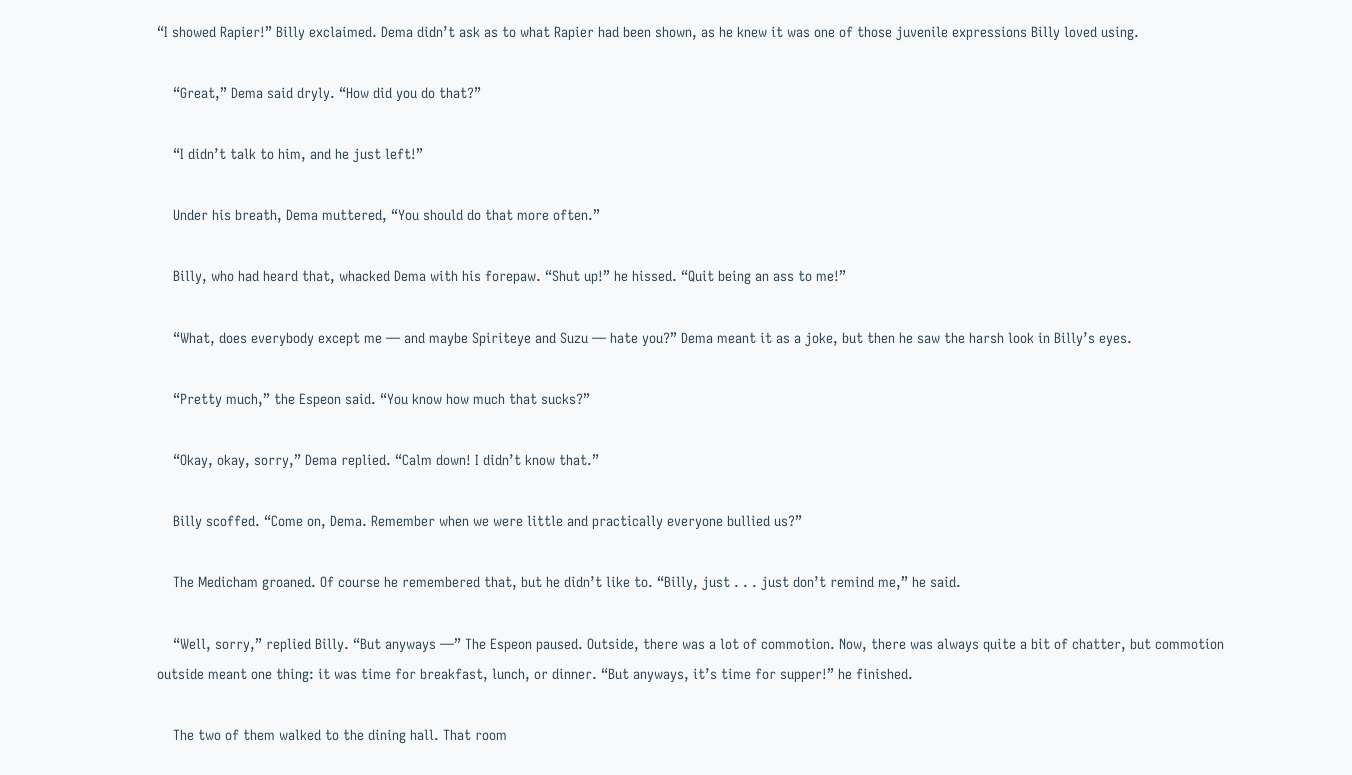“I showed Rapier!” Billy exclaimed. Dema didn’t ask as to what Rapier had been shown, as he knew it was one of those juvenile expressions Billy loved using.

    “Great,” Dema said dryly. “How did you do that?”

    “I didn’t talk to him, and he just left!”

    Under his breath, Dema muttered, “You should do that more often.”

    Billy, who had heard that, whacked Dema with his forepaw. “Shut up!” he hissed. “Quit being an ass to me!”

    “What, does everybody except me — and maybe Spiriteye and Suzu — hate you?” Dema meant it as a joke, but then he saw the harsh look in Billy’s eyes.

    “Pretty much,” the Espeon said. “You know how much that sucks?”

    “Okay, okay, sorry,” Dema replied. “Calm down! I didn’t know that.”

    Billy scoffed. “Come on, Dema. Remember when we were little and practically everyone bullied us?”

    The Medicham groaned. Of course he remembered that, but he didn’t like to. “Billy, just . . . just don’t remind me,” he said.

    “Well, sorry,” replied Billy. “But anyways —” The Espeon paused. Outside, there was a lot of commotion. Now, there was always quite a bit of chatter, but commotion outside meant one thing: it was time for breakfast, lunch, or dinner. “But anyways, it’s time for supper!” he finished.

    The two of them walked to the dining hall. That room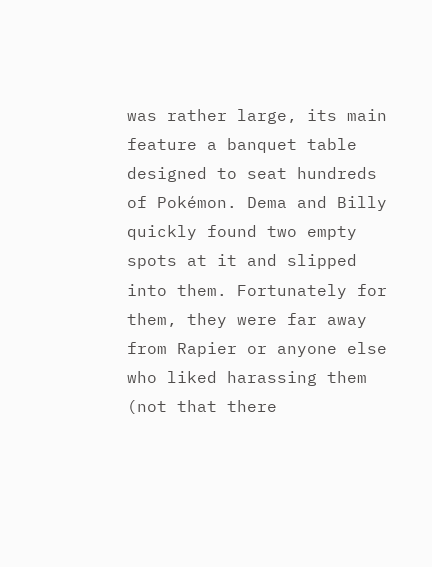was rather large, its main feature a banquet table designed to seat hundreds of Pokémon. Dema and Billy quickly found two empty spots at it and slipped into them. Fortunately for them, they were far away from Rapier or anyone else who liked harassing them (not that there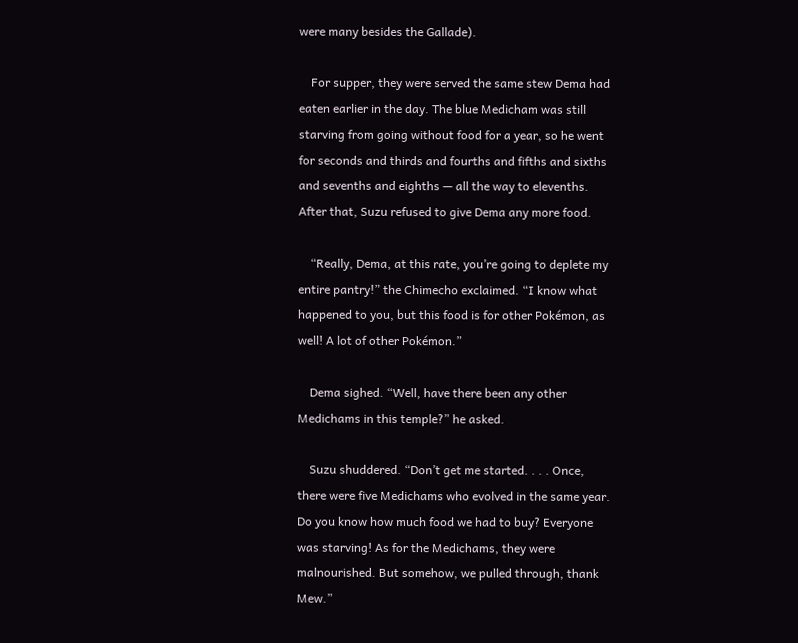were many besides the Gallade).

    For supper, they were served the same stew Dema had eaten earlier in the day. The blue Medicham was still starving from going without food for a year, so he went for seconds and thirds and fourths and fifths and sixths and sevenths and eighths — all the way to elevenths. After that, Suzu refused to give Dema any more food.

    “Really, Dema, at this rate, you’re going to deplete my entire pantry!” the Chimecho exclaimed. “I know what happened to you, but this food is for other Pokémon, as well! A lot of other Pokémon.”

    Dema sighed. “Well, have there been any other Medichams in this temple?” he asked.

    Suzu shuddered. “Don’t get me started. . . . Once, there were five Medichams who evolved in the same year. Do you know how much food we had to buy? Everyone was starving! As for the Medichams, they were malnourished. But somehow, we pulled through, thank Mew.”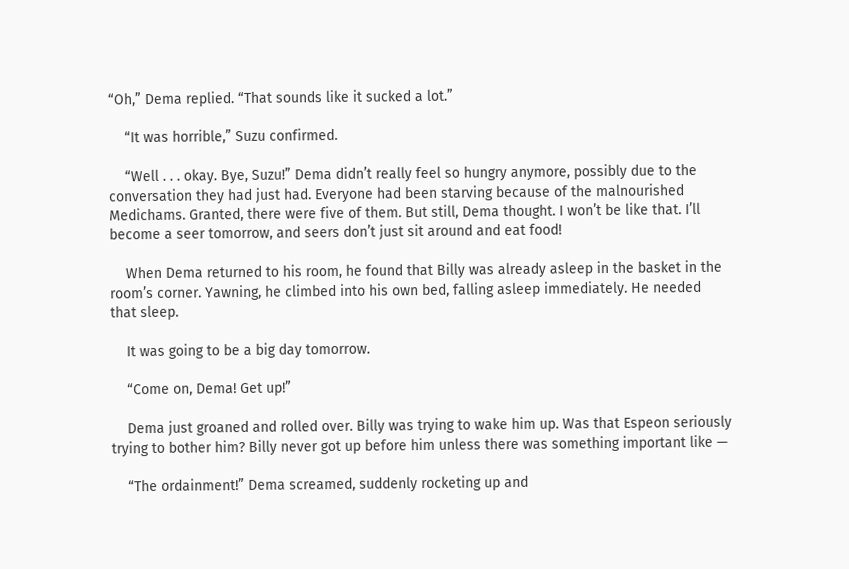“Oh,” Dema replied. “That sounds like it sucked a lot.”

    “It was horrible,” Suzu confirmed.

    “Well . . . okay. Bye, Suzu!” Dema didn’t really feel so hungry anymore, possibly due to the conversation they had just had. Everyone had been starving because of the malnourished Medichams. Granted, there were five of them. But still, Dema thought. I won’t be like that. I’ll become a seer tomorrow, and seers don’t just sit around and eat food!

    When Dema returned to his room, he found that Billy was already asleep in the basket in the room’s corner. Yawning, he climbed into his own bed, falling asleep immediately. He needed that sleep.

    It was going to be a big day tomorrow.

    “Come on, Dema! Get up!”

    Dema just groaned and rolled over. Billy was trying to wake him up. Was that Espeon seriously trying to bother him? Billy never got up before him unless there was something important like —

    “The ordainment!” Dema screamed, suddenly rocketing up and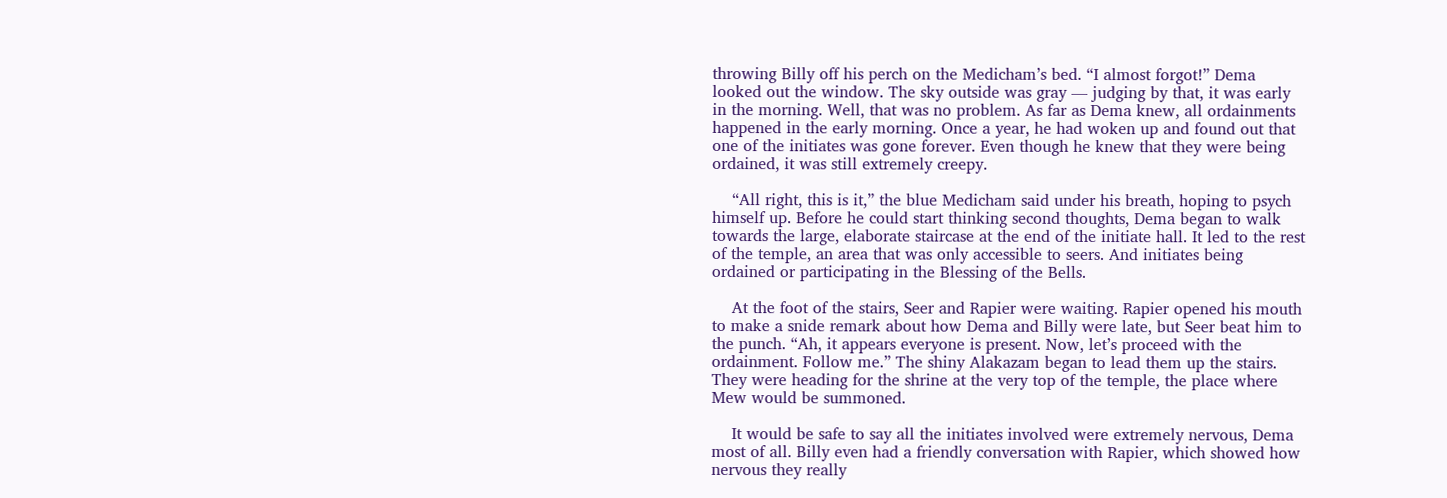throwing Billy off his perch on the Medicham’s bed. “I almost forgot!” Dema looked out the window. The sky outside was gray — judging by that, it was early in the morning. Well, that was no problem. As far as Dema knew, all ordainments happened in the early morning. Once a year, he had woken up and found out that one of the initiates was gone forever. Even though he knew that they were being ordained, it was still extremely creepy.

    “All right, this is it,” the blue Medicham said under his breath, hoping to psych himself up. Before he could start thinking second thoughts, Dema began to walk towards the large, elaborate staircase at the end of the initiate hall. It led to the rest of the temple, an area that was only accessible to seers. And initiates being ordained or participating in the Blessing of the Bells.

    At the foot of the stairs, Seer and Rapier were waiting. Rapier opened his mouth to make a snide remark about how Dema and Billy were late, but Seer beat him to the punch. “Ah, it appears everyone is present. Now, let’s proceed with the ordainment. Follow me.” The shiny Alakazam began to lead them up the stairs. They were heading for the shrine at the very top of the temple, the place where Mew would be summoned.

    It would be safe to say all the initiates involved were extremely nervous, Dema most of all. Billy even had a friendly conversation with Rapier, which showed how nervous they really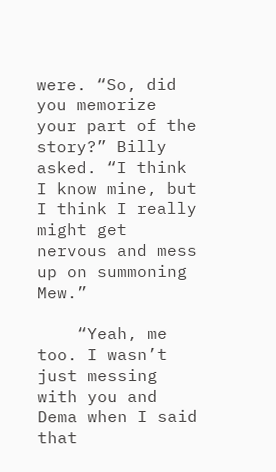were. “So, did you memorize your part of the story?” Billy asked. “I think I know mine, but I think I really might get nervous and mess up on summoning Mew.”

    “Yeah, me too. I wasn’t just messing with you and Dema when I said that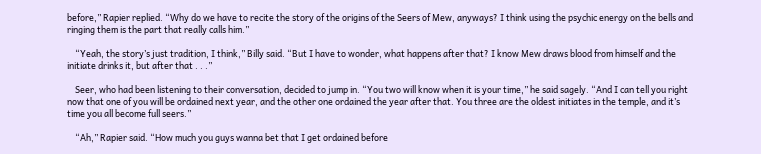before,” Rapier replied. “Why do we have to recite the story of the origins of the Seers of Mew, anyways? I think using the psychic energy on the bells and ringing them is the part that really calls him.”

    “Yeah, the story’s just tradition, I think,” Billy said. “But I have to wonder, what happens after that? I know Mew draws blood from himself and the initiate drinks it, but after that . . .”

    Seer, who had been listening to their conversation, decided to jump in. “You two will know when it is your time,” he said sagely. “And I can tell you right now that one of you will be ordained next year, and the other one ordained the year after that. You three are the oldest initiates in the temple, and it’s time you all become full seers.”

    “Ah,” Rapier said. “How much you guys wanna bet that I get ordained before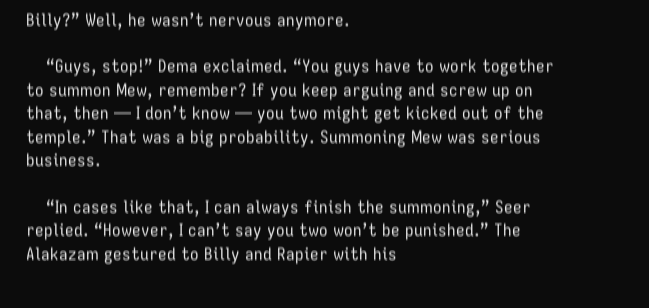Billy?” Well, he wasn’t nervous anymore.

    “Guys, stop!” Dema exclaimed. “You guys have to work together to summon Mew, remember? If you keep arguing and screw up on that, then — I don’t know — you two might get kicked out of the temple.” That was a big probability. Summoning Mew was serious business.

    “In cases like that, I can always finish the summoning,” Seer replied. “However, I can’t say you two won’t be punished.” The Alakazam gestured to Billy and Rapier with his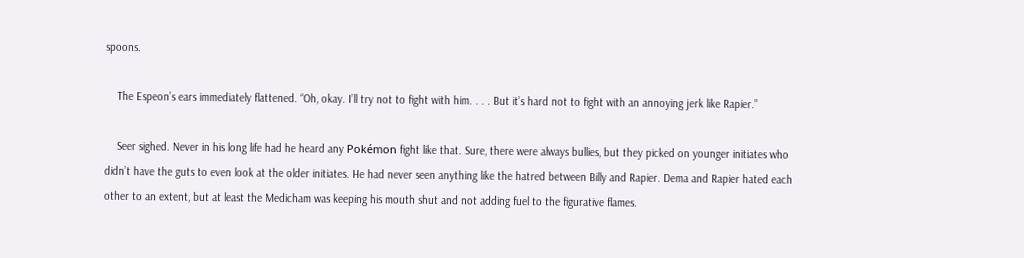spoons.

    The Espeon’s ears immediately flattened. “Oh, okay. I’ll try not to fight with him. . . . But it’s hard not to fight with an annoying jerk like Rapier.”

    Seer sighed. Never in his long life had he heard any Pokémon fight like that. Sure, there were always bullies, but they picked on younger initiates who didn’t have the guts to even look at the older initiates. He had never seen anything like the hatred between Billy and Rapier. Dema and Rapier hated each other to an extent, but at least the Medicham was keeping his mouth shut and not adding fuel to the figurative flames.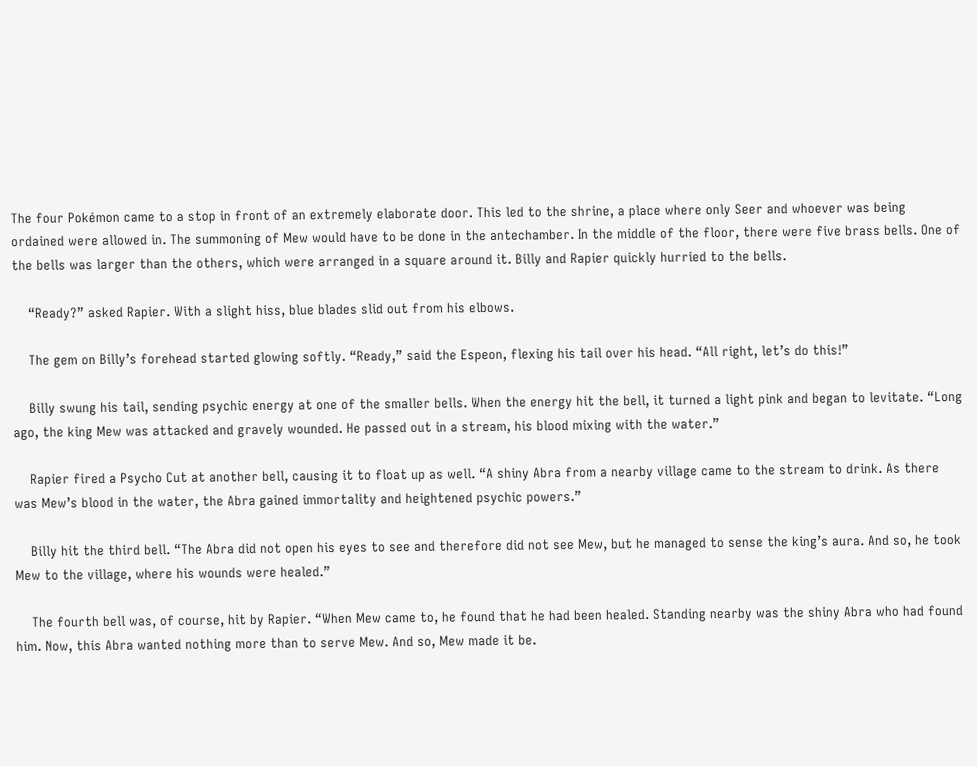The four Pokémon came to a stop in front of an extremely elaborate door. This led to the shrine, a place where only Seer and whoever was being ordained were allowed in. The summoning of Mew would have to be done in the antechamber. In the middle of the floor, there were five brass bells. One of the bells was larger than the others, which were arranged in a square around it. Billy and Rapier quickly hurried to the bells.

    “Ready?” asked Rapier. With a slight hiss, blue blades slid out from his elbows.

    The gem on Billy’s forehead started glowing softly. “Ready,” said the Espeon, flexing his tail over his head. “All right, let’s do this!”

    Billy swung his tail, sending psychic energy at one of the smaller bells. When the energy hit the bell, it turned a light pink and began to levitate. “Long ago, the king Mew was attacked and gravely wounded. He passed out in a stream, his blood mixing with the water.”

    Rapier fired a Psycho Cut at another bell, causing it to float up as well. “A shiny Abra from a nearby village came to the stream to drink. As there was Mew’s blood in the water, the Abra gained immortality and heightened psychic powers.”

    Billy hit the third bell. “The Abra did not open his eyes to see and therefore did not see Mew, but he managed to sense the king’s aura. And so, he took Mew to the village, where his wounds were healed.”

    The fourth bell was, of course, hit by Rapier. “When Mew came to, he found that he had been healed. Standing nearby was the shiny Abra who had found him. Now, this Abra wanted nothing more than to serve Mew. And so, Mew made it be.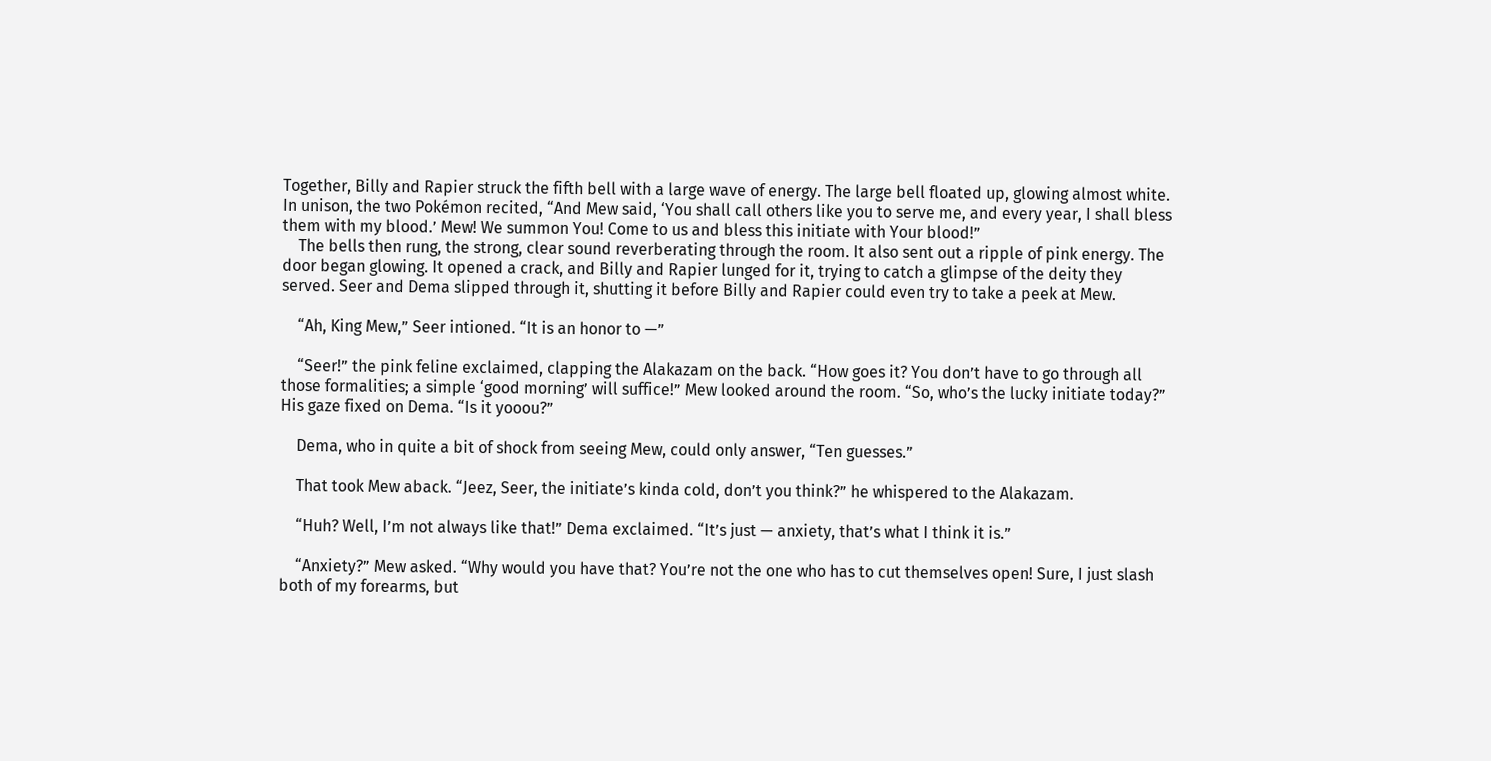Together, Billy and Rapier struck the fifth bell with a large wave of energy. The large bell floated up, glowing almost white. In unison, the two Pokémon recited, “And Mew said, ‘You shall call others like you to serve me, and every year, I shall bless them with my blood.’ Mew! We summon You! Come to us and bless this initiate with Your blood!”
    The bells then rung, the strong, clear sound reverberating through the room. It also sent out a ripple of pink energy. The door began glowing. It opened a crack, and Billy and Rapier lunged for it, trying to catch a glimpse of the deity they served. Seer and Dema slipped through it, shutting it before Billy and Rapier could even try to take a peek at Mew.

    “Ah, King Mew,” Seer intioned. “It is an honor to —”

    “Seer!” the pink feline exclaimed, clapping the Alakazam on the back. “How goes it? You don’t have to go through all those formalities; a simple ‘good morning’ will suffice!” Mew looked around the room. “So, who’s the lucky initiate today?” His gaze fixed on Dema. “Is it yooou?”

    Dema, who in quite a bit of shock from seeing Mew, could only answer, “Ten guesses.”

    That took Mew aback. “Jeez, Seer, the initiate’s kinda cold, don’t you think?” he whispered to the Alakazam.

    “Huh? Well, I’m not always like that!” Dema exclaimed. “It’s just — anxiety, that’s what I think it is.”

    “Anxiety?” Mew asked. “Why would you have that? You’re not the one who has to cut themselves open! Sure, I just slash both of my forearms, but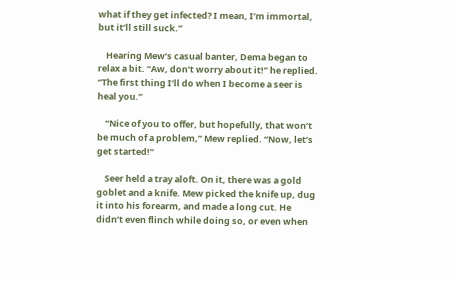what if they get infected? I mean, I’m immortal, but it’ll still suck.”

    Hearing Mew’s casual banter, Dema began to relax a bit. “Aw, don’t worry about it!” he replied. “The first thing I’ll do when I become a seer is heal you.”

    “Nice of you to offer, but hopefully, that won’t be much of a problem,” Mew replied. “Now, let’s get started!”

    Seer held a tray aloft. On it, there was a gold goblet and a knife. Mew picked the knife up, dug it into his forearm, and made a long cut. He didn’t even flinch while doing so, or even when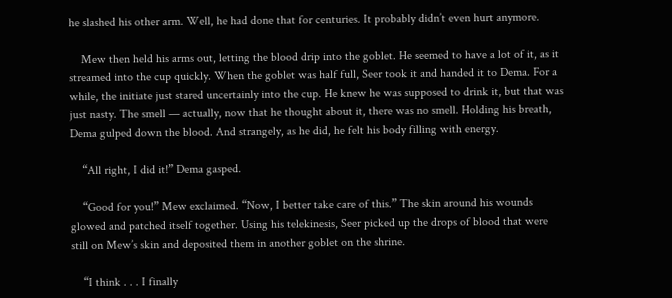he slashed his other arm. Well, he had done that for centuries. It probably didn’t even hurt anymore.

    Mew then held his arms out, letting the blood drip into the goblet. He seemed to have a lot of it, as it streamed into the cup quickly. When the goblet was half full, Seer took it and handed it to Dema. For a while, the initiate just stared uncertainly into the cup. He knew he was supposed to drink it, but that was just nasty. The smell — actually, now that he thought about it, there was no smell. Holding his breath, Dema gulped down the blood. And strangely, as he did, he felt his body filling with energy.

    “All right, I did it!” Dema gasped.

    “Good for you!” Mew exclaimed. “Now, I better take care of this.” The skin around his wounds glowed and patched itself together. Using his telekinesis, Seer picked up the drops of blood that were still on Mew’s skin and deposited them in another goblet on the shrine.

    “I think . . . I finally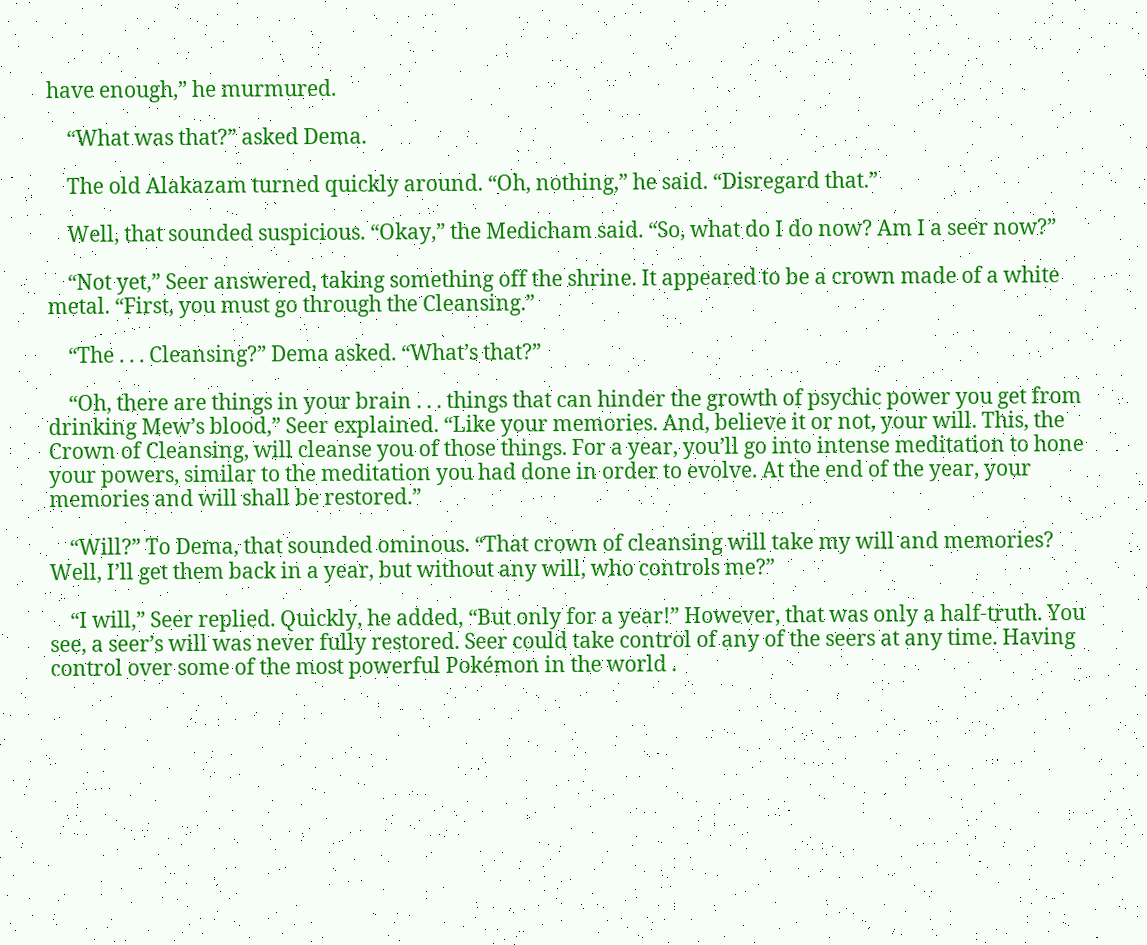have enough,” he murmured.

    “What was that?” asked Dema.

    The old Alakazam turned quickly around. “Oh, nothing,” he said. “Disregard that.”

    Well, that sounded suspicious. “Okay,” the Medicham said. “So, what do I do now? Am I a seer now?”

    “Not yet,” Seer answered, taking something off the shrine. It appeared to be a crown made of a white metal. “First, you must go through the Cleansing.”

    “The . . . Cleansing?” Dema asked. “What’s that?”

    “Oh, there are things in your brain . . . things that can hinder the growth of psychic power you get from drinking Mew’s blood,” Seer explained. “Like your memories. And, believe it or not, your will. This, the Crown of Cleansing, will cleanse you of those things. For a year, you’ll go into intense meditation to hone your powers, similar to the meditation you had done in order to evolve. At the end of the year, your memories and will shall be restored.”

    “Will?” To Dema, that sounded ominous. “That crown of cleansing will take my will and memories? Well, I’ll get them back in a year, but without any will, who controls me?”

    “I will,” Seer replied. Quickly, he added, “But only for a year!” However, that was only a half-truth. You see, a seer’s will was never fully restored. Seer could take control of any of the seers at any time. Having control over some of the most powerful Pokémon in the world .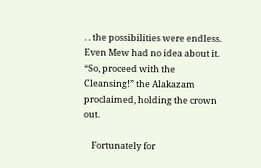. . the possibilities were endless. Even Mew had no idea about it. “So, proceed with the Cleansing!” the Alakazam proclaimed, holding the crown out.

    Fortunately for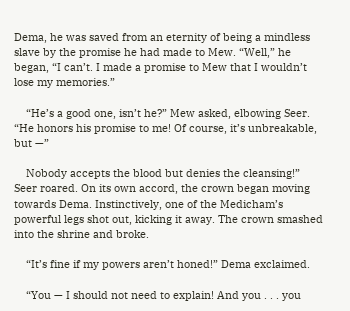Dema, he was saved from an eternity of being a mindless slave by the promise he had made to Mew. “Well,” he began, “I can’t. I made a promise to Mew that I wouldn’t lose my memories.”

    “He’s a good one, isn’t he?” Mew asked, elbowing Seer. “He honors his promise to me! Of course, it’s unbreakable, but —”

    Nobody accepts the blood but denies the cleansing!” Seer roared. On its own accord, the crown began moving towards Dema. Instinctively, one of the Medicham’s powerful legs shot out, kicking it away. The crown smashed into the shrine and broke.

    “It’s fine if my powers aren’t honed!” Dema exclaimed.

    “You — I should not need to explain! And you . . . you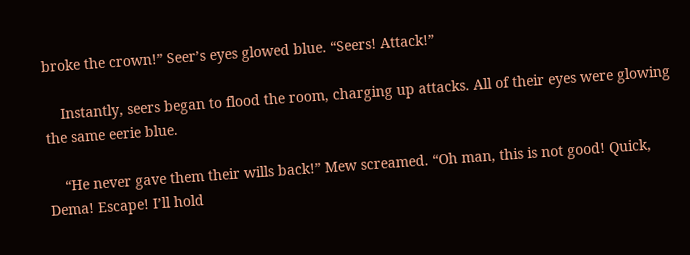broke the crown!” Seer’s eyes glowed blue. “Seers! Attack!”

    Instantly, seers began to flood the room, charging up attacks. All of their eyes were glowing the same eerie blue.

    “He never gave them their wills back!” Mew screamed. “Oh man, this is not good! Quick, Dema! Escape! I’ll hold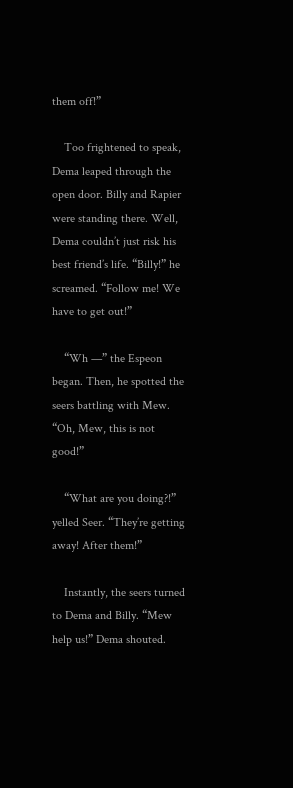them off!”

    Too frightened to speak, Dema leaped through the open door. Billy and Rapier were standing there. Well, Dema couldn’t just risk his best friend’s life. “Billy!” he screamed. “Follow me! We have to get out!”

    “Wh —” the Espeon began. Then, he spotted the seers battling with Mew. “Oh, Mew, this is not good!”

    “What are you doing?!” yelled Seer. “They’re getting away! After them!”

    Instantly, the seers turned to Dema and Billy. “Mew help us!” Dema shouted.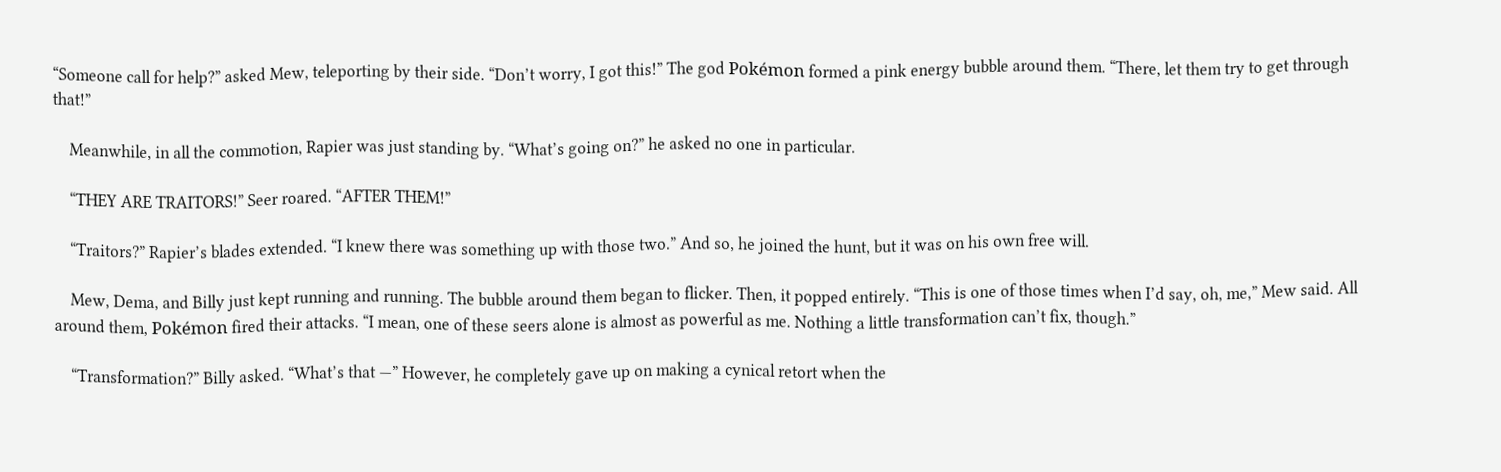“Someone call for help?” asked Mew, teleporting by their side. “Don’t worry, I got this!” The god Pokémon formed a pink energy bubble around them. “There, let them try to get through that!”

    Meanwhile, in all the commotion, Rapier was just standing by. “What’s going on?” he asked no one in particular.

    “THEY ARE TRAITORS!” Seer roared. “AFTER THEM!”

    “Traitors?” Rapier’s blades extended. “I knew there was something up with those two.” And so, he joined the hunt, but it was on his own free will.

    Mew, Dema, and Billy just kept running and running. The bubble around them began to flicker. Then, it popped entirely. “This is one of those times when I’d say, oh, me,” Mew said. All around them, Pokémon fired their attacks. “I mean, one of these seers alone is almost as powerful as me. Nothing a little transformation can’t fix, though.”

    “Transformation?” Billy asked. “What’s that —” However, he completely gave up on making a cynical retort when the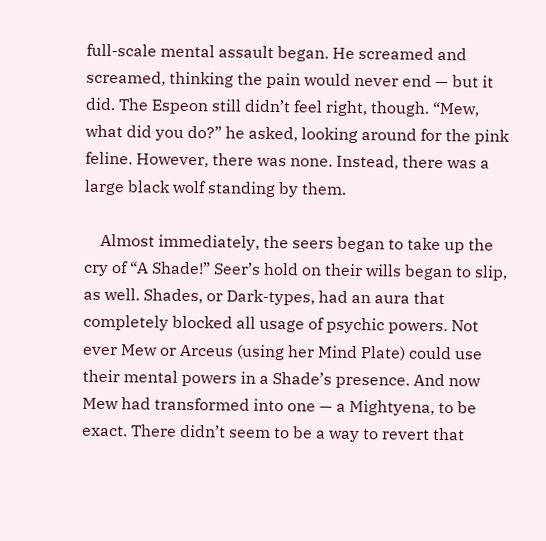full-scale mental assault began. He screamed and screamed, thinking the pain would never end — but it did. The Espeon still didn’t feel right, though. “Mew, what did you do?” he asked, looking around for the pink feline. However, there was none. Instead, there was a large black wolf standing by them.

    Almost immediately, the seers began to take up the cry of “A Shade!” Seer’s hold on their wills began to slip, as well. Shades, or Dark-types, had an aura that completely blocked all usage of psychic powers. Not ever Mew or Arceus (using her Mind Plate) could use their mental powers in a Shade’s presence. And now Mew had transformed into one — a Mightyena, to be exact. There didn’t seem to be a way to revert that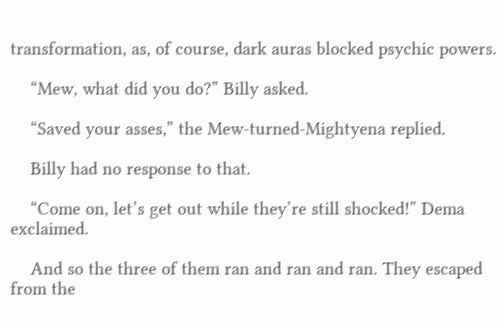transformation, as, of course, dark auras blocked psychic powers.

    “Mew, what did you do?” Billy asked.

    “Saved your asses,” the Mew-turned-Mightyena replied.

    Billy had no response to that.

    “Come on, let’s get out while they’re still shocked!” Dema exclaimed.

    And so the three of them ran and ran and ran. They escaped from the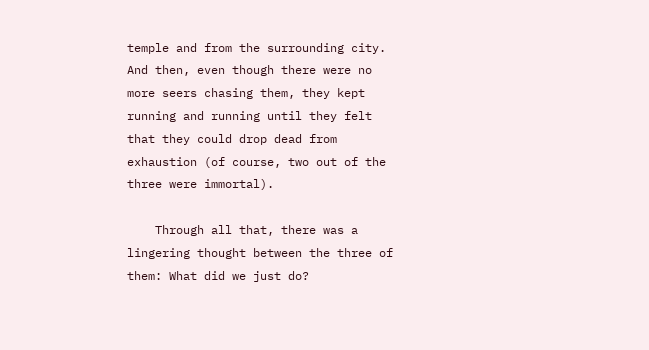temple and from the surrounding city. And then, even though there were no more seers chasing them, they kept running and running until they felt that they could drop dead from exhaustion (of course, two out of the three were immortal).

    Through all that, there was a lingering thought between the three of them: What did we just do?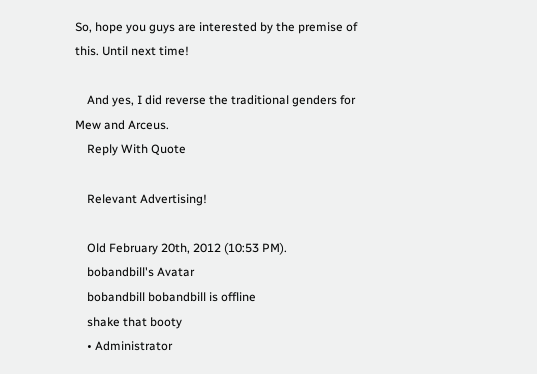So, hope you guys are interested by the premise of this. Until next time!

    And yes, I did reverse the traditional genders for Mew and Arceus.
    Reply With Quote

    Relevant Advertising!

    Old February 20th, 2012 (10:53 PM).
    bobandbill's Avatar
    bobandbill bobandbill is offline
    shake that booty
    • Administrator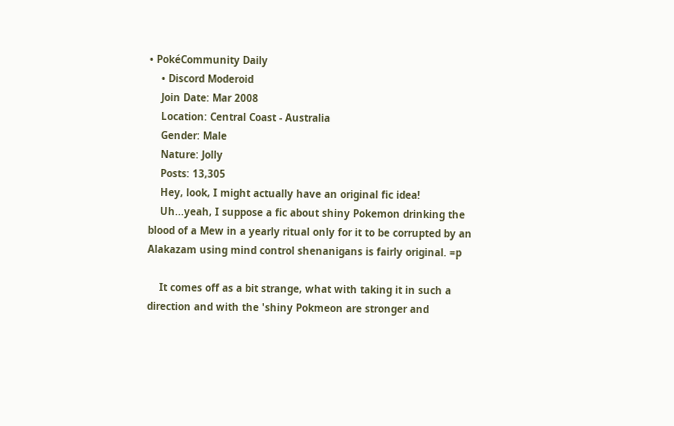• PokéCommunity Daily
    • Discord Moderoid
    Join Date: Mar 2008
    Location: Central Coast - Australia
    Gender: Male
    Nature: Jolly
    Posts: 13,305
    Hey, look, I might actually have an original fic idea!
    Uh...yeah, I suppose a fic about shiny Pokemon drinking the blood of a Mew in a yearly ritual only for it to be corrupted by an Alakazam using mind control shenanigans is fairly original. =p

    It comes off as a bit strange, what with taking it in such a direction and with the 'shiny Pokmeon are stronger and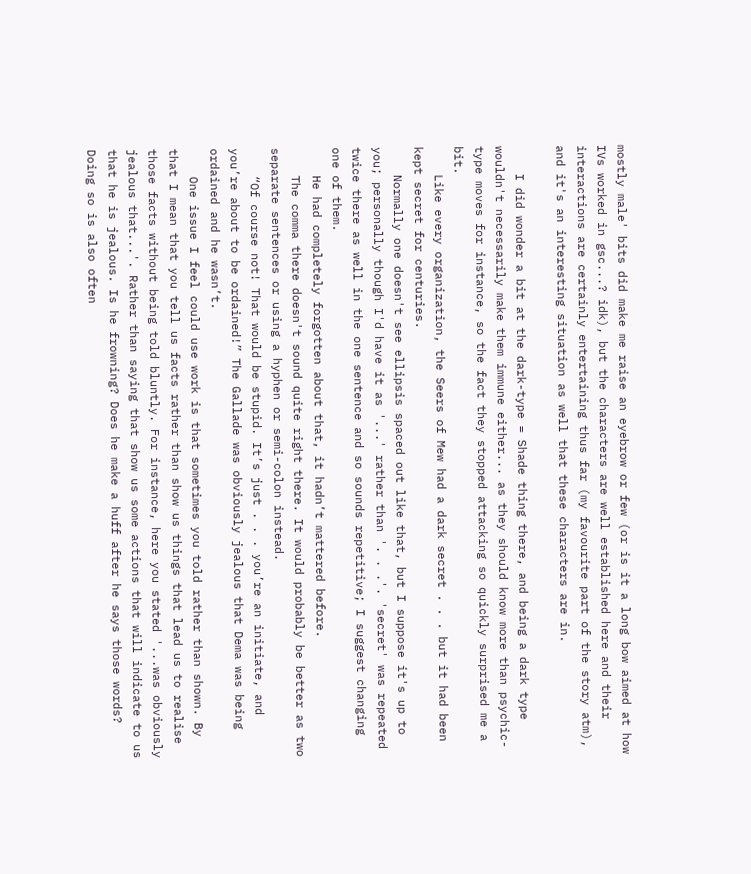mostly male' bits did make me raise an eyebrow or few (or is it a long bow aimed at how IVs worked in gsc...? idk), but the characters are well established here and their interactions are certainly entertaining thus far (my favourite part of the story atm), and it's an interesting situation as well that these characters are in.

    I did wonder a bit at the dark-type = Shade thing there, and being a dark type wouldn't necessarily make them immune either... as they should know more than psychic-type moves for instance, so the fact they stopped attacking so quickly surprised me a bit.
    Like every organization, the Seers of Mew had a dark secret . . . but it had been kept secret for centuries.
    Normally one doesn't see ellipsis spaced out like that, but I suppose it's up to you; personally though I'd have it as '...' rather than '. . .'. 'secret' was repeated twice there as well in the one sentence and so sounds repetitive; I suggest changing one of them.
    He had completely forgotten about that, it hadn’t mattered before.
    The comma there doesn't sound quite right there. It would probably be better as two separate sentences or using a hyphen or semi-colon instead.
    “Of course not! That would be stupid. It’s just . . . you’re an initiate, and you’re about to be ordained!” The Gallade was obviously jealous that Dema was being ordained and he wasn’t.
    One issue I feel could use work is that sometimes you told rather than shown. By that I mean that you tell us facts rather than show us things that lead us to realise those facts without being told bluntly. For instance, here you stated '...was obviously jealous that...'. Rather than saying that show us some actions that will indicate to us that he is jealous. Is he frowning? Does he make a huff after he says those words? Doing so is also often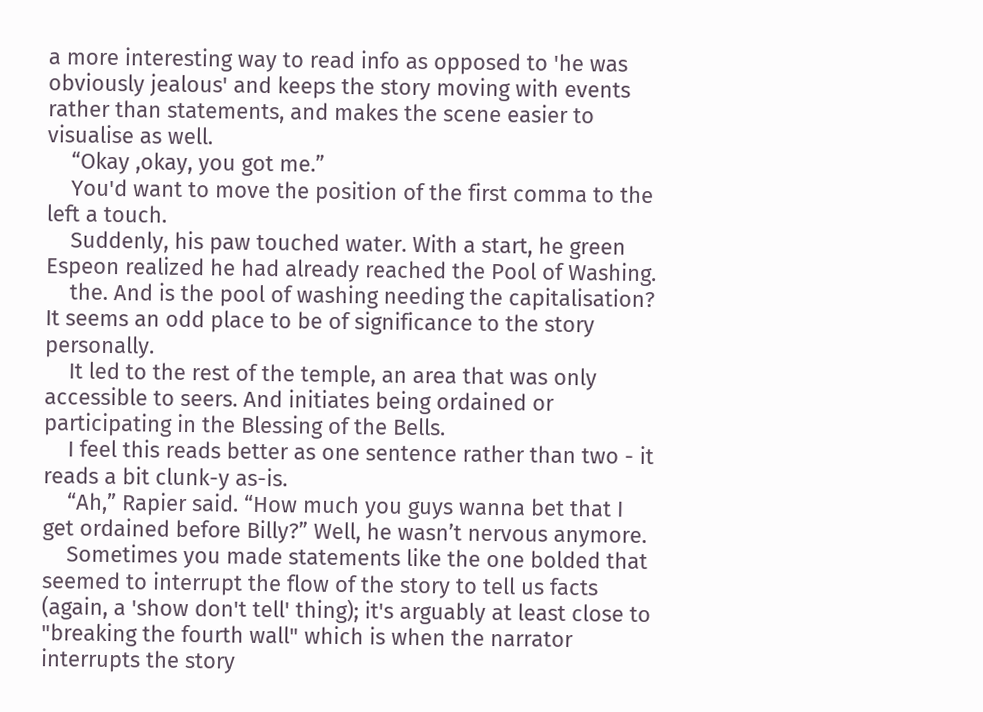a more interesting way to read info as opposed to 'he was obviously jealous' and keeps the story moving with events rather than statements, and makes the scene easier to visualise as well.
    “Okay ,okay, you got me.”
    You'd want to move the position of the first comma to the left a touch.
    Suddenly, his paw touched water. With a start, he green Espeon realized he had already reached the Pool of Washing.
    the. And is the pool of washing needing the capitalisation? It seems an odd place to be of significance to the story personally.
    It led to the rest of the temple, an area that was only accessible to seers. And initiates being ordained or participating in the Blessing of the Bells.
    I feel this reads better as one sentence rather than two - it reads a bit clunk-y as-is.
    “Ah,” Rapier said. “How much you guys wanna bet that I get ordained before Billy?” Well, he wasn’t nervous anymore.
    Sometimes you made statements like the one bolded that seemed to interrupt the flow of the story to tell us facts (again, a 'show don't tell' thing); it's arguably at least close to "breaking the fourth wall" which is when the narrator interrupts the story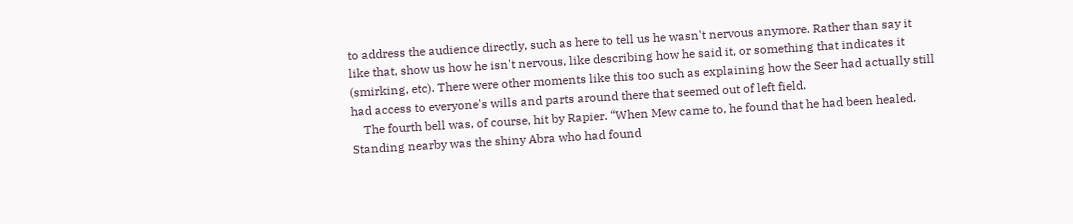to address the audience directly, such as here to tell us he wasn't nervous anymore. Rather than say it like that, show us how he isn't nervous, like describing how he said it, or something that indicates it (smirking, etc). There were other moments like this too such as explaining how the Seer had actually still had access to everyone's wills and parts around there that seemed out of left field.
    The fourth bell was, of course, hit by Rapier. “When Mew came to, he found that he had been healed. Standing nearby was the shiny Abra who had found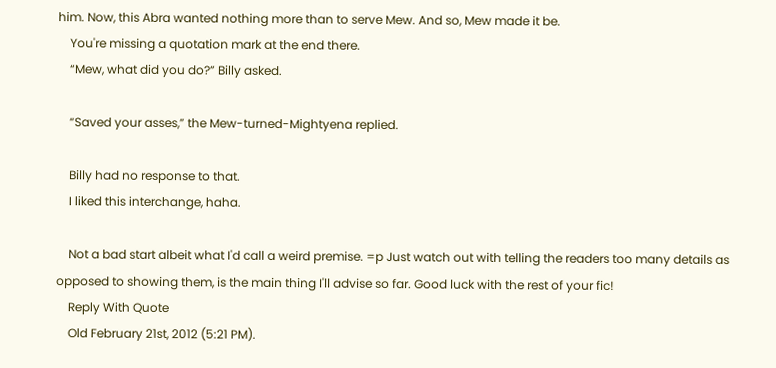him. Now, this Abra wanted nothing more than to serve Mew. And so, Mew made it be.
    You're missing a quotation mark at the end there.
    “Mew, what did you do?” Billy asked.

    “Saved your asses,” the Mew-turned-Mightyena replied.

    Billy had no response to that.
    I liked this interchange, haha.

    Not a bad start albeit what I'd call a weird premise. =p Just watch out with telling the readers too many details as opposed to showing them, is the main thing I'll advise so far. Good luck with the rest of your fic!
    Reply With Quote
    Old February 21st, 2012 (5:21 PM).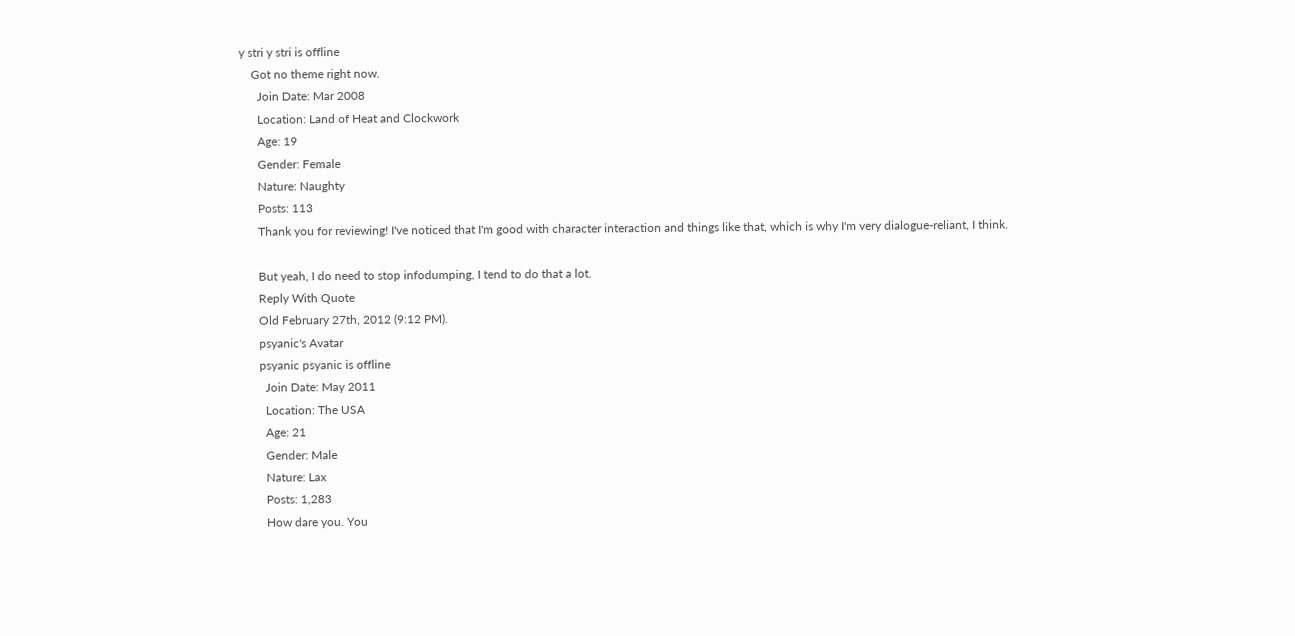y stri y stri is offline
    Got no theme right now.
      Join Date: Mar 2008
      Location: Land of Heat and Clockwork
      Age: 19
      Gender: Female
      Nature: Naughty
      Posts: 113
      Thank you for reviewing! I've noticed that I'm good with character interaction and things like that, which is why I'm very dialogue-reliant, I think.

      But yeah, I do need to stop infodumping, I tend to do that a lot.
      Reply With Quote
      Old February 27th, 2012 (9:12 PM).
      psyanic's Avatar
      psyanic psyanic is offline
        Join Date: May 2011
        Location: The USA
        Age: 21
        Gender: Male
        Nature: Lax
        Posts: 1,283
        How dare you. You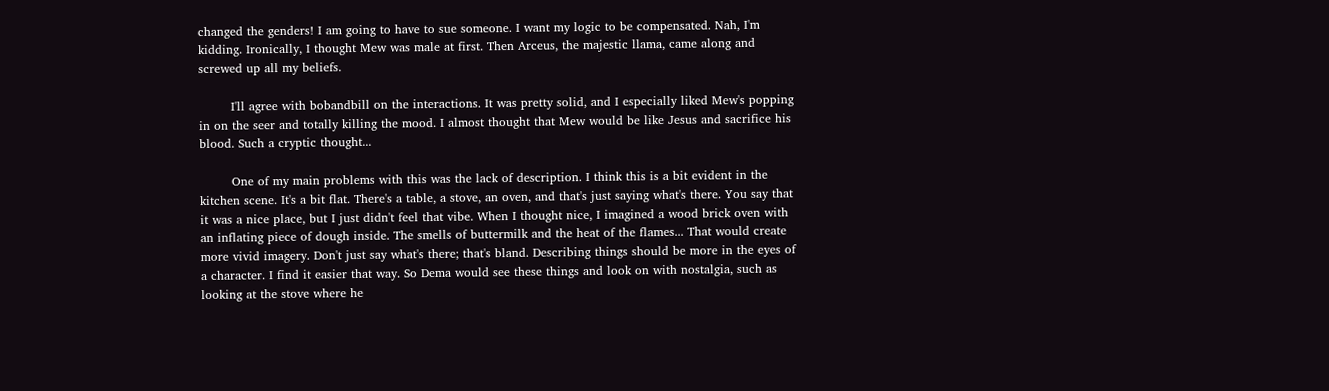changed the genders! I am going to have to sue someone. I want my logic to be compensated. Nah, I'm kidding. Ironically, I thought Mew was male at first. Then Arceus, the majestic llama, came along and screwed up all my beliefs.

        I'll agree with bobandbill on the interactions. It was pretty solid, and I especially liked Mew's popping in on the seer and totally killing the mood. I almost thought that Mew would be like Jesus and sacrifice his blood. Such a cryptic thought...

        One of my main problems with this was the lack of description. I think this is a bit evident in the kitchen scene. It's a bit flat. There's a table, a stove, an oven, and that's just saying what's there. You say that it was a nice place, but I just didn't feel that vibe. When I thought nice, I imagined a wood brick oven with an inflating piece of dough inside. The smells of buttermilk and the heat of the flames... That would create more vivid imagery. Don't just say what's there; that's bland. Describing things should be more in the eyes of a character. I find it easier that way. So Dema would see these things and look on with nostalgia, such as looking at the stove where he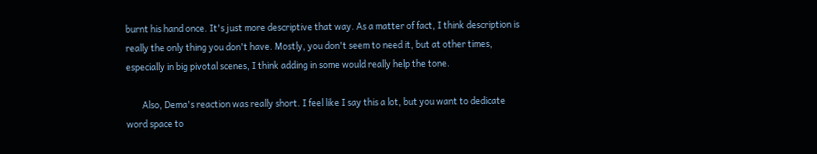burnt his hand once. It's just more descriptive that way. As a matter of fact, I think description is really the only thing you don't have. Mostly, you don't seem to need it, but at other times, especially in big pivotal scenes, I think adding in some would really help the tone.

        Also, Dema's reaction was really short. I feel like I say this a lot, but you want to dedicate word space to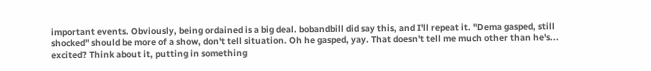important events. Obviously, being ordained is a big deal. bobandbill did say this, and I'll repeat it. "Dema gasped, still shocked" should be more of a show, don't tell situation. Oh he gasped, yay. That doesn't tell me much other than he's... excited? Think about it, putting in something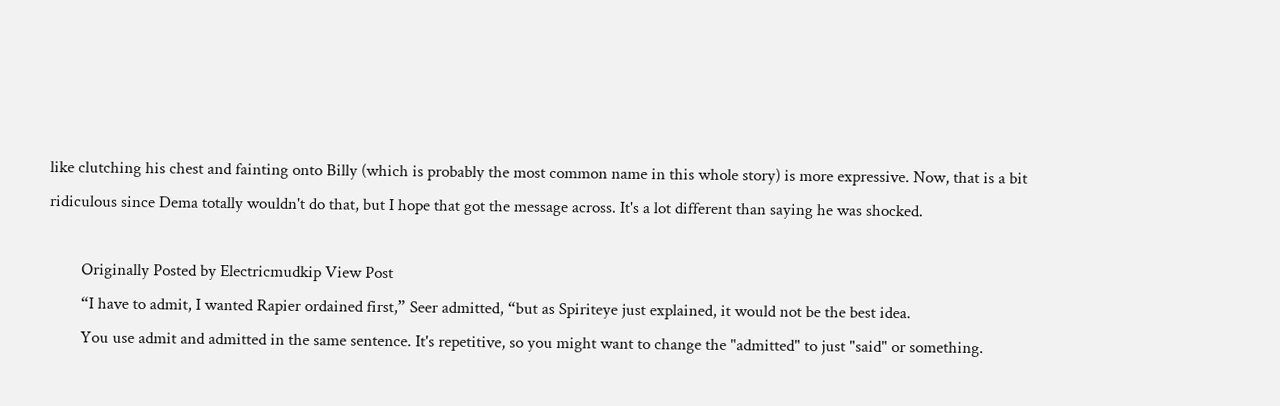like clutching his chest and fainting onto Billy (which is probably the most common name in this whole story) is more expressive. Now, that is a bit ridiculous since Dema totally wouldn't do that, but I hope that got the message across. It's a lot different than saying he was shocked.

        Originally Posted by Electricmudkip View Post
        “I have to admit, I wanted Rapier ordained first,” Seer admitted, “but as Spiriteye just explained, it would not be the best idea.
        You use admit and admitted in the same sentence. It's repetitive, so you might want to change the "admitted" to just "said" or something.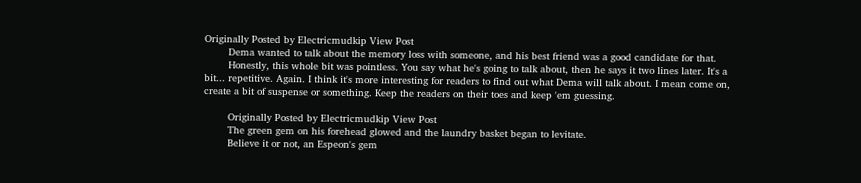Originally Posted by Electricmudkip View Post
        Dema wanted to talk about the memory loss with someone, and his best friend was a good candidate for that.
        Honestly, this whole bit was pointless. You say what he's going to talk about, then he says it two lines later. It's a bit... repetitive. Again. I think it's more interesting for readers to find out what Dema will talk about. I mean come on, create a bit of suspense or something. Keep the readers on their toes and keep 'em guessing.

        Originally Posted by Electricmudkip View Post
        The green gem on his forehead glowed and the laundry basket began to levitate.
        Believe it or not, an Espeon's gem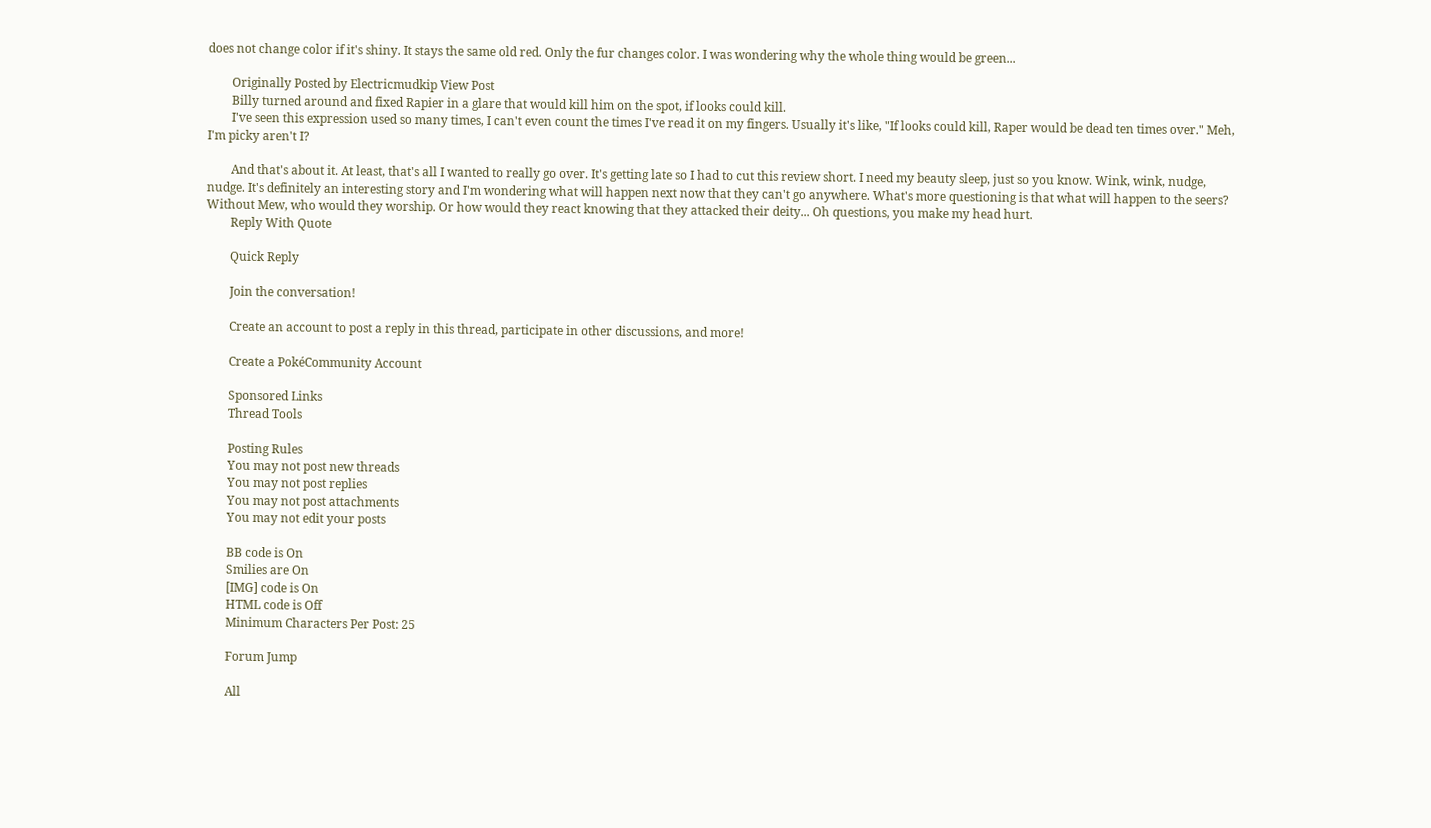does not change color if it's shiny. It stays the same old red. Only the fur changes color. I was wondering why the whole thing would be green...

        Originally Posted by Electricmudkip View Post
        Billy turned around and fixed Rapier in a glare that would kill him on the spot, if looks could kill.
        I've seen this expression used so many times, I can't even count the times I've read it on my fingers. Usually it's like, "If looks could kill, Raper would be dead ten times over." Meh, I'm picky aren't I?

        And that's about it. At least, that's all I wanted to really go over. It's getting late so I had to cut this review short. I need my beauty sleep, just so you know. Wink, wink, nudge, nudge. It's definitely an interesting story and I'm wondering what will happen next now that they can't go anywhere. What's more questioning is that what will happen to the seers? Without Mew, who would they worship. Or how would they react knowing that they attacked their deity... Oh questions, you make my head hurt.
        Reply With Quote

        Quick Reply

        Join the conversation!

        Create an account to post a reply in this thread, participate in other discussions, and more!

        Create a PokéCommunity Account

        Sponsored Links
        Thread Tools

        Posting Rules
        You may not post new threads
        You may not post replies
        You may not post attachments
        You may not edit your posts

        BB code is On
        Smilies are On
        [IMG] code is On
        HTML code is Off
        Minimum Characters Per Post: 25

        Forum Jump

        All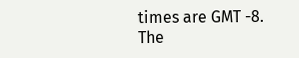times are GMT -8. The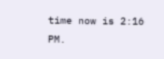time now is 2:16 PM.